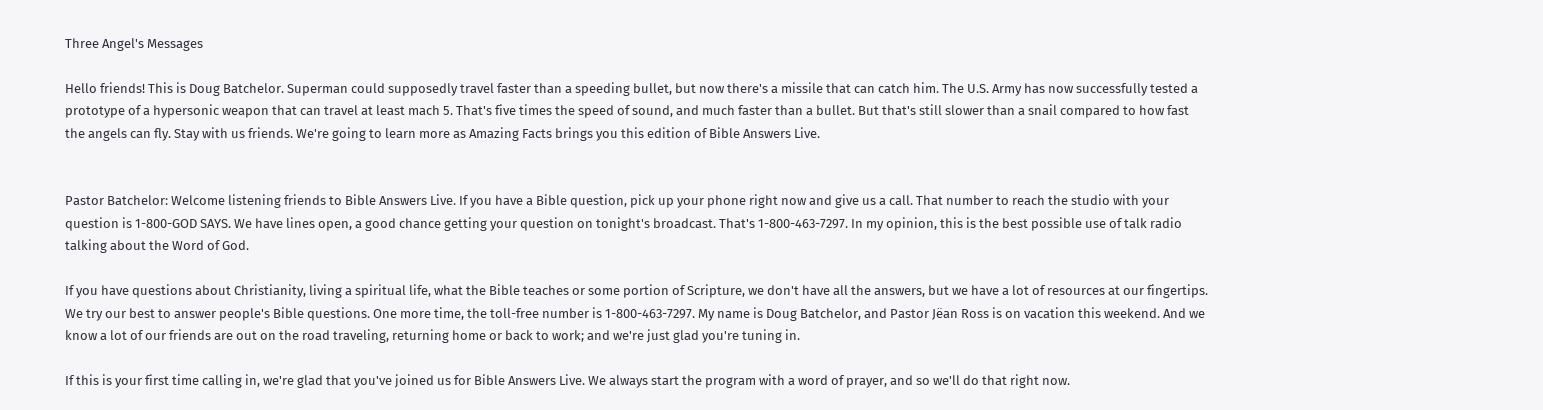Three Angel's Messages

Hello friends! This is Doug Batchelor. Superman could supposedly travel faster than a speeding bullet, but now there's a missile that can catch him. The U.S. Army has now successfully tested a prototype of a hypersonic weapon that can travel at least mach 5. That's five times the speed of sound, and much faster than a bullet. But that's still slower than a snail compared to how fast the angels can fly. Stay with us friends. We're going to learn more as Amazing Facts brings you this edition of Bible Answers Live.


Pastor Batchelor: Welcome listening friends to Bible Answers Live. If you have a Bible question, pick up your phone right now and give us a call. That number to reach the studio with your question is 1-800-GOD SAYS. We have lines open, a good chance getting your question on tonight's broadcast. That's 1-800-463-7297. In my opinion, this is the best possible use of talk radio talking about the Word of God.

If you have questions about Christianity, living a spiritual life, what the Bible teaches or some portion of Scripture, we don't have all the answers, but we have a lot of resources at our fingertips. We try our best to answer people's Bible questions. One more time, the toll-free number is 1-800-463-7297. My name is Doug Batchelor, and Pastor Jëan Ross is on vacation this weekend. And we know a lot of our friends are out on the road traveling, returning home or back to work; and we're just glad you're tuning in.

If this is your first time calling in, we're glad that you've joined us for Bible Answers Live. We always start the program with a word of prayer, and so we'll do that right now.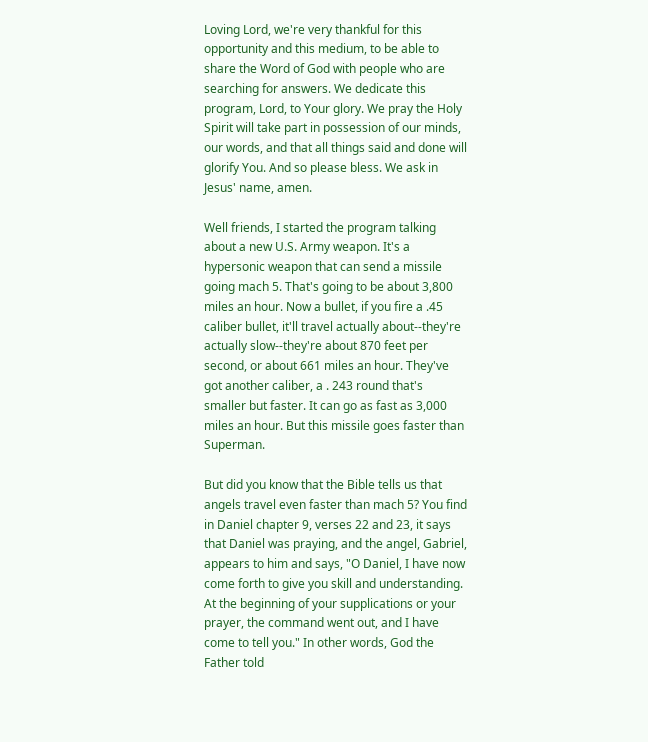Loving Lord, we're very thankful for this opportunity and this medium, to be able to share the Word of God with people who are searching for answers. We dedicate this program, Lord, to Your glory. We pray the Holy Spirit will take part in possession of our minds, our words, and that all things said and done will glorify You. And so please bless. We ask in Jesus' name, amen.

Well friends, I started the program talking about a new U.S. Army weapon. It's a hypersonic weapon that can send a missile going mach 5. That's going to be about 3,800 miles an hour. Now a bullet, if you fire a .45 caliber bullet, it'll travel actually about--they're actually slow--they're about 870 feet per second, or about 661 miles an hour. They've got another caliber, a . 243 round that's smaller but faster. It can go as fast as 3,000 miles an hour. But this missile goes faster than Superman.

But did you know that the Bible tells us that angels travel even faster than mach 5? You find in Daniel chapter 9, verses 22 and 23, it says that Daniel was praying, and the angel, Gabriel, appears to him and says, "O Daniel, I have now come forth to give you skill and understanding. At the beginning of your supplications or your prayer, the command went out, and I have come to tell you." In other words, God the Father told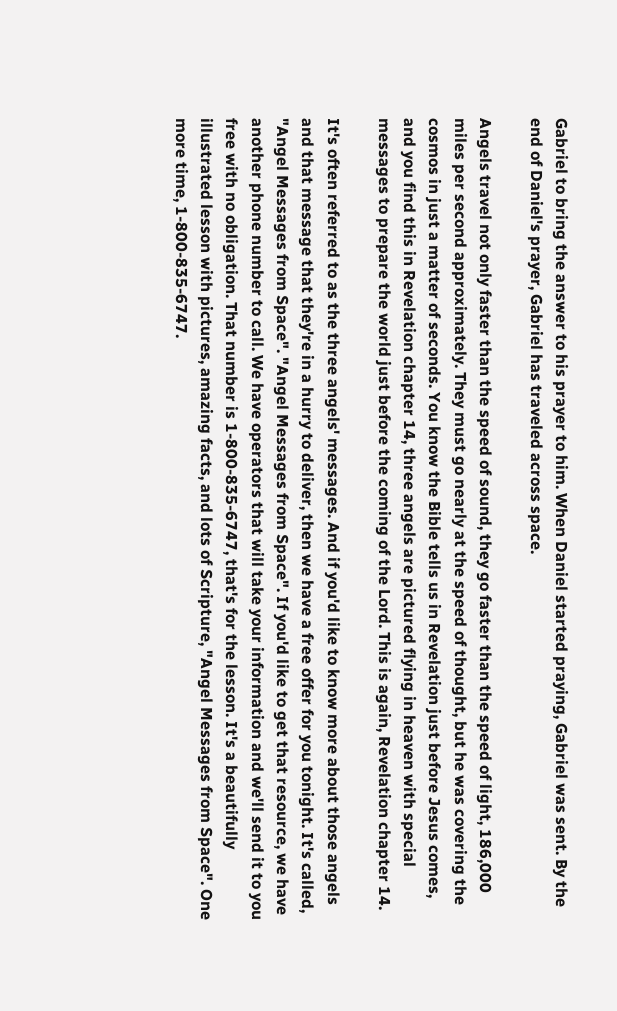Gabriel to bring the answer to his prayer to him. When Daniel started praying, Gabriel was sent. By the end of Daniel's prayer, Gabriel has traveled across space.

Angels travel not only faster than the speed of sound, they go faster than the speed of light, 186,000 miles per second approximately. They must go nearly at the speed of thought, but he was covering the cosmos in just a matter of seconds. You know the Bible tells us in Revelation just before Jesus comes, and you find this in Revelation chapter 14, three angels are pictured flying in heaven with special messages to prepare the world just before the coming of the Lord. This is again, Revelation chapter 14.

It's often referred to as the three angels' messages. And if you'd like to know more about those angels and that message that they're in a hurry to deliver, then we have a free offer for you tonight. It's called, "Angel Messages from Space". "Angel Messages from Space". If you'd like to get that resource, we have another phone number to call. We have operators that will take your information and we'll send it to you free with no obligation. That number is 1-800-835-6747, that's for the lesson. It's a beautifully illustrated lesson with pictures, amazing facts, and lots of Scripture, "Angel Messages from Space". One more time, 1-800-835-6747.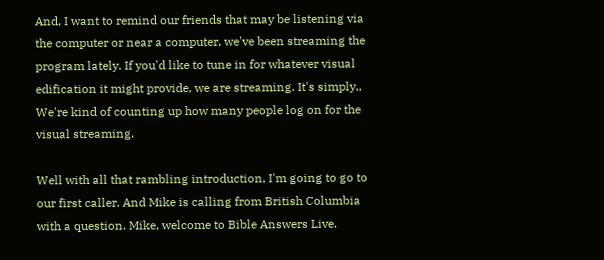And, I want to remind our friends that may be listening via the computer or near a computer, we've been streaming the program lately. If you'd like to tune in for whatever visual edification it might provide, we are streaming. It's simply,, We're kind of counting up how many people log on for the visual streaming.

Well with all that rambling introduction, I'm going to go to our first caller. And Mike is calling from British Columbia with a question. Mike, welcome to Bible Answers Live.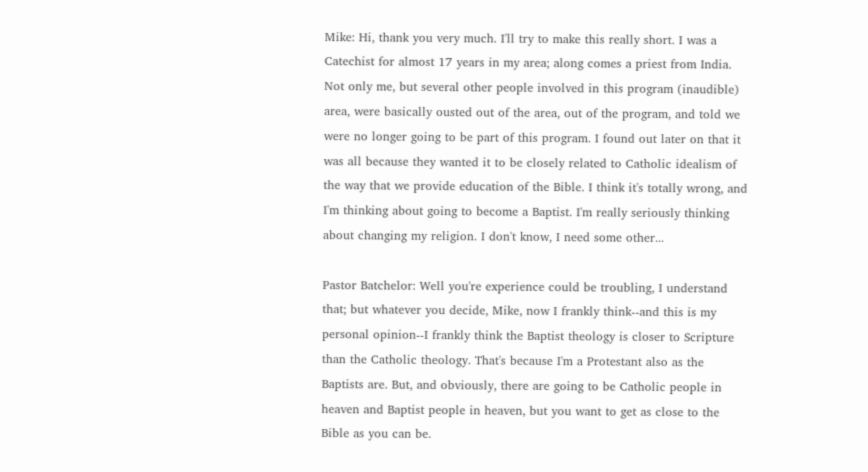Mike: Hi, thank you very much. I'll try to make this really short. I was a Catechist for almost 17 years in my area; along comes a priest from India. Not only me, but several other people involved in this program (inaudible) area, were basically ousted out of the area, out of the program, and told we were no longer going to be part of this program. I found out later on that it was all because they wanted it to be closely related to Catholic idealism of the way that we provide education of the Bible. I think it's totally wrong, and I'm thinking about going to become a Baptist. I'm really seriously thinking about changing my religion. I don't know, I need some other...

Pastor Batchelor: Well you're experience could be troubling, I understand that; but whatever you decide, Mike, now I frankly think--and this is my personal opinion--I frankly think the Baptist theology is closer to Scripture than the Catholic theology. That's because I'm a Protestant also as the Baptists are. But, and obviously, there are going to be Catholic people in heaven and Baptist people in heaven, but you want to get as close to the Bible as you can be.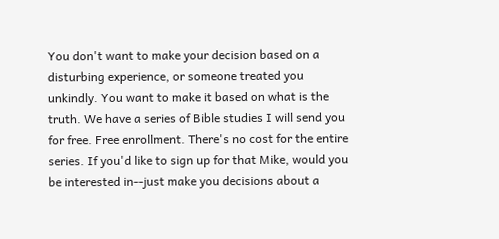You don't want to make your decision based on a disturbing experience, or someone treated you unkindly. You want to make it based on what is the truth. We have a series of Bible studies I will send you for free. Free enrollment. There's no cost for the entire series. If you'd like to sign up for that Mike, would you be interested in--just make you decisions about a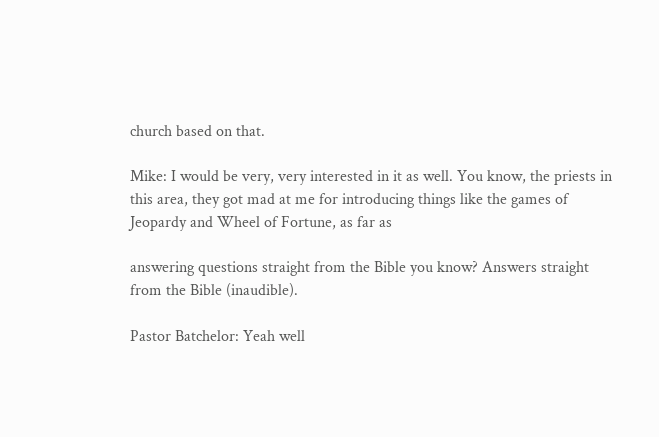church based on that.

Mike: I would be very, very interested in it as well. You know, the priests in this area, they got mad at me for introducing things like the games of Jeopardy and Wheel of Fortune, as far as

answering questions straight from the Bible you know? Answers straight from the Bible (inaudible).

Pastor Batchelor: Yeah well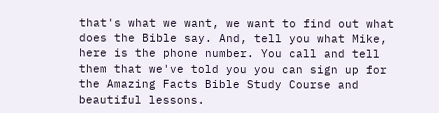that's what we want, we want to find out what does the Bible say. And, tell you what Mike, here is the phone number. You call and tell them that we've told you you can sign up for the Amazing Facts Bible Study Course and beautiful lessons.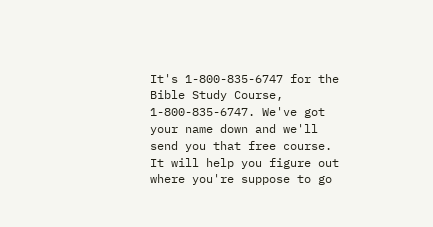It's 1-800-835-6747 for the Bible Study Course, 1-800-835-6747. We've got your name down and we'll send you that free course. It will help you figure out where you're suppose to go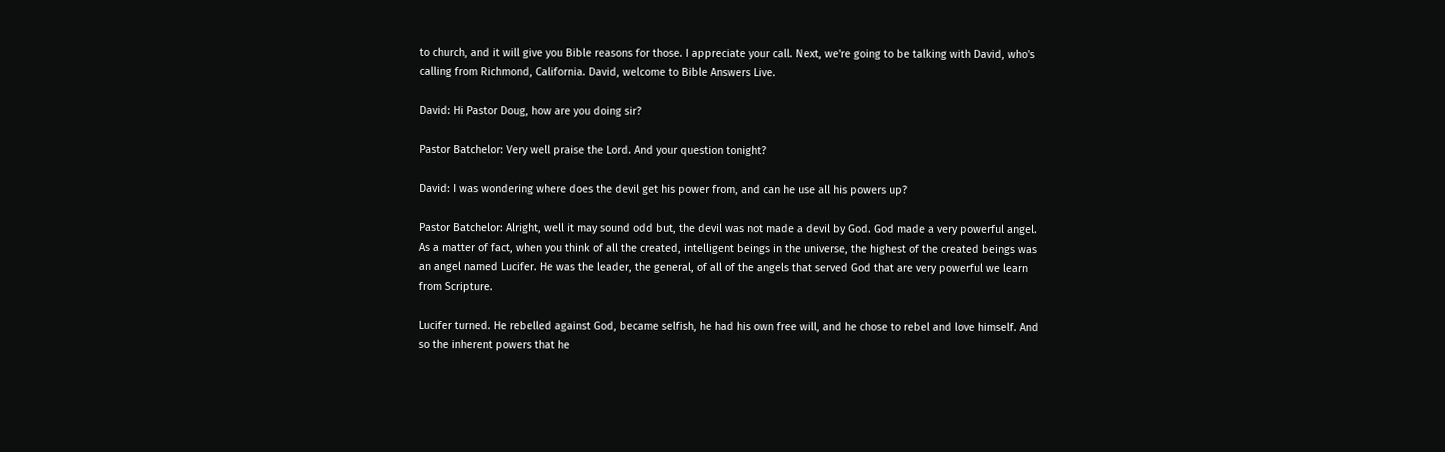to church, and it will give you Bible reasons for those. I appreciate your call. Next, we're going to be talking with David, who's calling from Richmond, California. David, welcome to Bible Answers Live.

David: Hi Pastor Doug, how are you doing sir?

Pastor Batchelor: Very well praise the Lord. And your question tonight?

David: I was wondering where does the devil get his power from, and can he use all his powers up?

Pastor Batchelor: Alright, well it may sound odd but, the devil was not made a devil by God. God made a very powerful angel. As a matter of fact, when you think of all the created, intelligent beings in the universe, the highest of the created beings was an angel named Lucifer. He was the leader, the general, of all of the angels that served God that are very powerful we learn from Scripture.

Lucifer turned. He rebelled against God, became selfish, he had his own free will, and he chose to rebel and love himself. And so the inherent powers that he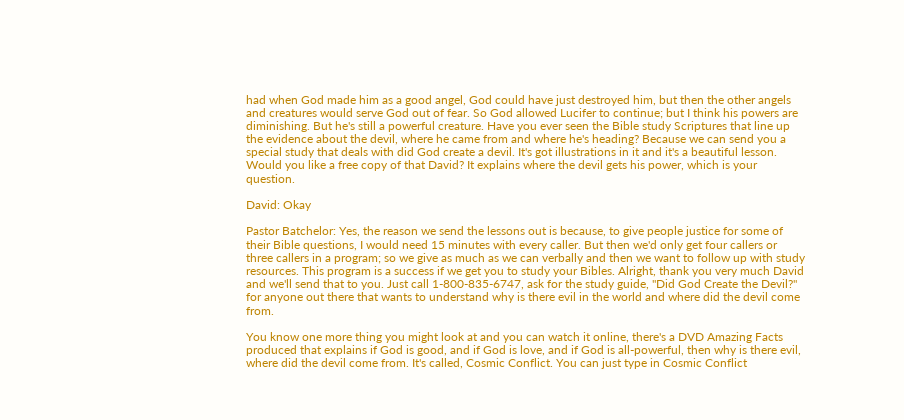had when God made him as a good angel, God could have just destroyed him, but then the other angels and creatures would serve God out of fear. So God allowed Lucifer to continue; but I think his powers are diminishing. But he's still a powerful creature. Have you ever seen the Bible study Scriptures that line up the evidence about the devil, where he came from and where he's heading? Because we can send you a special study that deals with did God create a devil. It's got illustrations in it and it's a beautiful lesson. Would you like a free copy of that David? It explains where the devil gets his power, which is your question.

David: Okay

Pastor Batchelor: Yes, the reason we send the lessons out is because, to give people justice for some of their Bible questions, I would need 15 minutes with every caller. But then we'd only get four callers or three callers in a program; so we give as much as we can verbally and then we want to follow up with study resources. This program is a success if we get you to study your Bibles. Alright, thank you very much David and we'll send that to you. Just call 1-800-835-6747, ask for the study guide, "Did God Create the Devil?" for anyone out there that wants to understand why is there evil in the world and where did the devil come from.

You know one more thing you might look at and you can watch it online, there's a DVD Amazing Facts produced that explains if God is good, and if God is love, and if God is all-powerful, then why is there evil, where did the devil come from. It's called, Cosmic Conflict. You can just type in Cosmic Conflict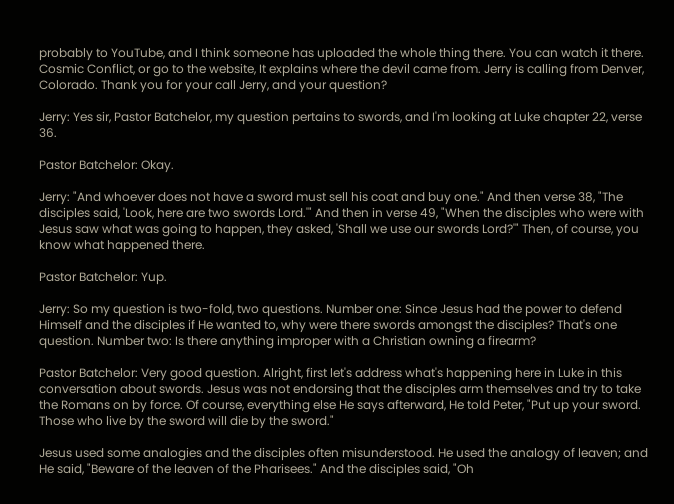probably to YouTube, and I think someone has uploaded the whole thing there. You can watch it there. Cosmic Conflict, or go to the website, It explains where the devil came from. Jerry is calling from Denver, Colorado. Thank you for your call Jerry, and your question?

Jerry: Yes sir, Pastor Batchelor, my question pertains to swords, and I'm looking at Luke chapter 22, verse 36.

Pastor Batchelor: Okay.

Jerry: "And whoever does not have a sword must sell his coat and buy one." And then verse 38, "The disciples said, 'Look, here are two swords Lord.'" And then in verse 49, "When the disciples who were with Jesus saw what was going to happen, they asked, 'Shall we use our swords Lord?'" Then, of course, you know what happened there.

Pastor Batchelor: Yup.

Jerry: So my question is two-fold, two questions. Number one: Since Jesus had the power to defend Himself and the disciples if He wanted to, why were there swords amongst the disciples? That's one question. Number two: Is there anything improper with a Christian owning a firearm?

Pastor Batchelor: Very good question. Alright, first let's address what's happening here in Luke in this conversation about swords. Jesus was not endorsing that the disciples arm themselves and try to take the Romans on by force. Of course, everything else He says afterward, He told Peter, "Put up your sword. Those who live by the sword will die by the sword."

Jesus used some analogies and the disciples often misunderstood. He used the analogy of leaven; and He said, "Beware of the leaven of the Pharisees." And the disciples said, "Oh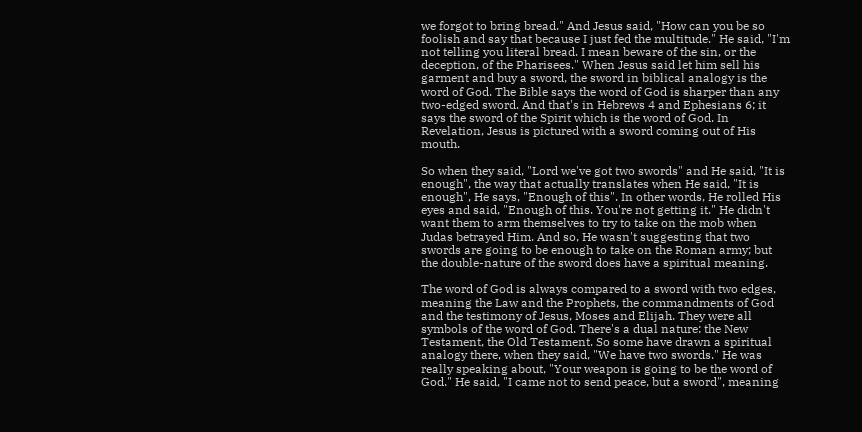we forgot to bring bread." And Jesus said, "How can you be so foolish and say that because I just fed the multitude." He said, "I'm not telling you literal bread. I mean beware of the sin, or the deception, of the Pharisees." When Jesus said let him sell his garment and buy a sword, the sword in biblical analogy is the word of God. The Bible says the word of God is sharper than any two-edged sword. And that's in Hebrews 4 and Ephesians 6; it says the sword of the Spirit which is the word of God. In Revelation, Jesus is pictured with a sword coming out of His mouth.

So when they said, "Lord we've got two swords" and He said, "It is enough", the way that actually translates when He said, "It is enough", He says, "Enough of this". In other words, He rolled His eyes and said, "Enough of this. You're not getting it." He didn't want them to arm themselves to try to take on the mob when Judas betrayed Him. And so, He wasn't suggesting that two swords are going to be enough to take on the Roman army; but the double-nature of the sword does have a spiritual meaning.

The word of God is always compared to a sword with two edges, meaning the Law and the Prophets, the commandments of God and the testimony of Jesus, Moses and Elijah. They were all symbols of the word of God. There's a dual nature: the New Testament, the Old Testament. So some have drawn a spiritual analogy there, when they said, "We have two swords." He was really speaking about, "Your weapon is going to be the word of God." He said, "I came not to send peace, but a sword", meaning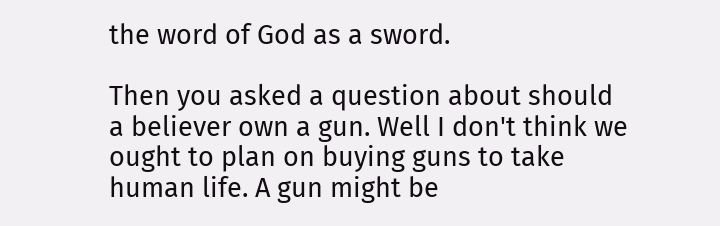the word of God as a sword.

Then you asked a question about should a believer own a gun. Well I don't think we ought to plan on buying guns to take human life. A gun might be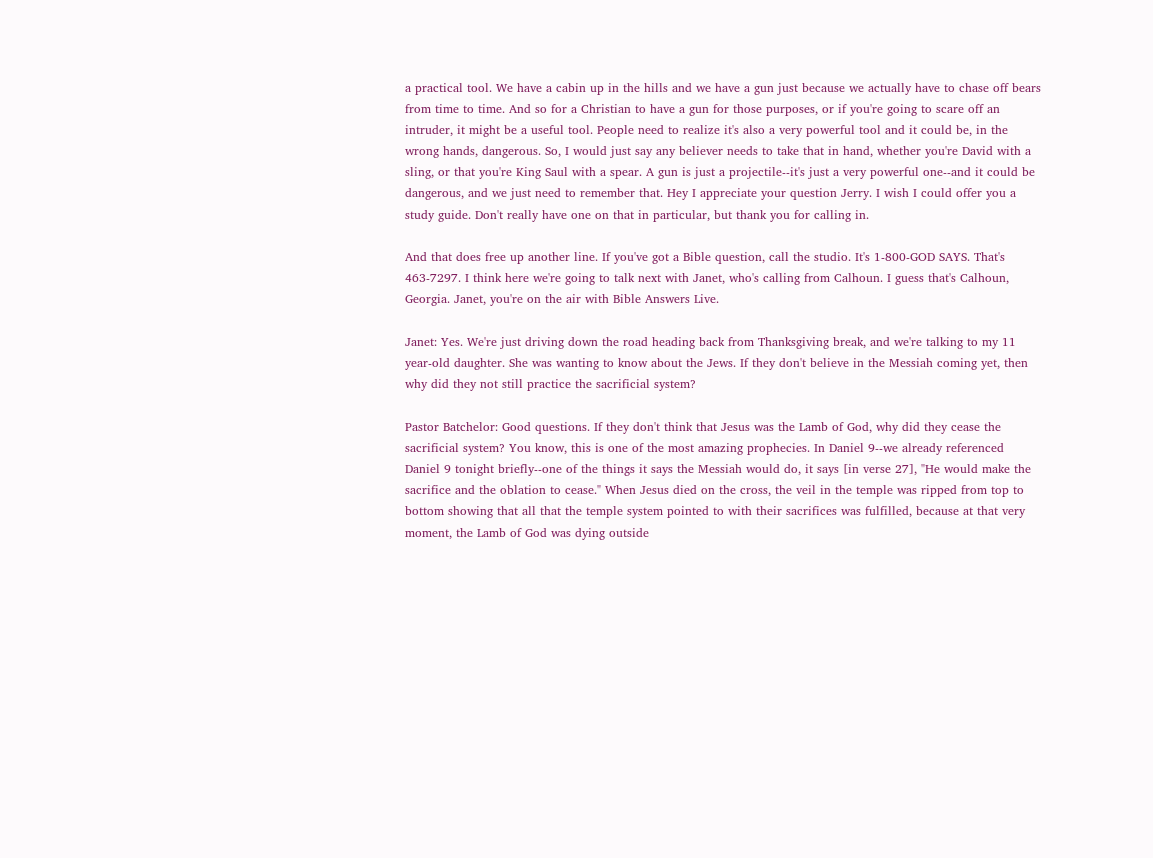a practical tool. We have a cabin up in the hills and we have a gun just because we actually have to chase off bears from time to time. And so for a Christian to have a gun for those purposes, or if you're going to scare off an intruder, it might be a useful tool. People need to realize it's also a very powerful tool and it could be, in the wrong hands, dangerous. So, I would just say any believer needs to take that in hand, whether you're David with a sling, or that you're King Saul with a spear. A gun is just a projectile--it's just a very powerful one--and it could be dangerous, and we just need to remember that. Hey I appreciate your question Jerry. I wish I could offer you a study guide. Don't really have one on that in particular, but thank you for calling in.

And that does free up another line. If you've got a Bible question, call the studio. It's 1-800-GOD SAYS. That's 463-7297. I think here we're going to talk next with Janet, who's calling from Calhoun. I guess that's Calhoun, Georgia. Janet, you're on the air with Bible Answers Live.

Janet: Yes. We're just driving down the road heading back from Thanksgiving break, and we're talking to my 11 year-old daughter. She was wanting to know about the Jews. If they don't believe in the Messiah coming yet, then why did they not still practice the sacrificial system?

Pastor Batchelor: Good questions. If they don't think that Jesus was the Lamb of God, why did they cease the sacrificial system? You know, this is one of the most amazing prophecies. In Daniel 9--we already referenced Daniel 9 tonight briefly--one of the things it says the Messiah would do, it says [in verse 27], "He would make the sacrifice and the oblation to cease." When Jesus died on the cross, the veil in the temple was ripped from top to bottom showing that all that the temple system pointed to with their sacrifices was fulfilled, because at that very moment, the Lamb of God was dying outside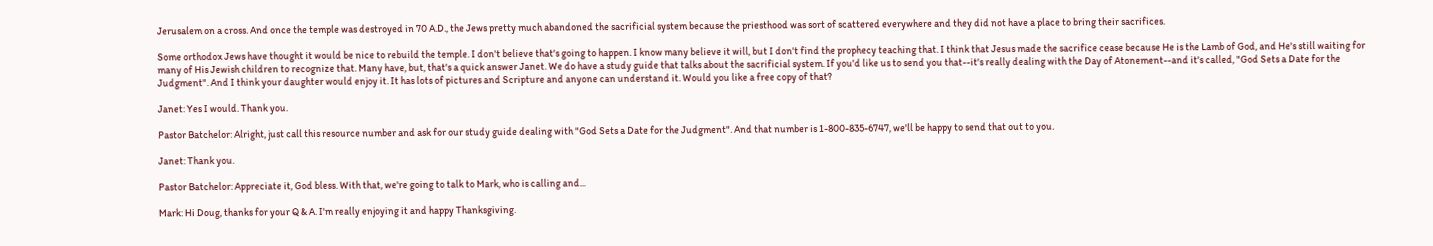Jerusalem on a cross. And once the temple was destroyed in 70 A.D., the Jews pretty much abandoned the sacrificial system because the priesthood was sort of scattered everywhere and they did not have a place to bring their sacrifices.

Some orthodox Jews have thought it would be nice to rebuild the temple. I don't believe that's going to happen. I know many believe it will, but I don't find the prophecy teaching that. I think that Jesus made the sacrifice cease because He is the Lamb of God, and He's still waiting for many of His Jewish children to recognize that. Many have, but, that's a quick answer Janet. We do have a study guide that talks about the sacrificial system. If you'd like us to send you that--it's really dealing with the Day of Atonement--and it's called, "God Sets a Date for the Judgment". And I think your daughter would enjoy it. It has lots of pictures and Scripture and anyone can understand it. Would you like a free copy of that?

Janet: Yes I would. Thank you.

Pastor Batchelor: Alright, just call this resource number and ask for our study guide dealing with "God Sets a Date for the Judgment". And that number is 1-800-835-6747, we'll be happy to send that out to you.

Janet: Thank you.

Pastor Batchelor: Appreciate it, God bless. With that, we're going to talk to Mark, who is calling and...

Mark: Hi Doug, thanks for your Q & A. I'm really enjoying it and happy Thanksgiving.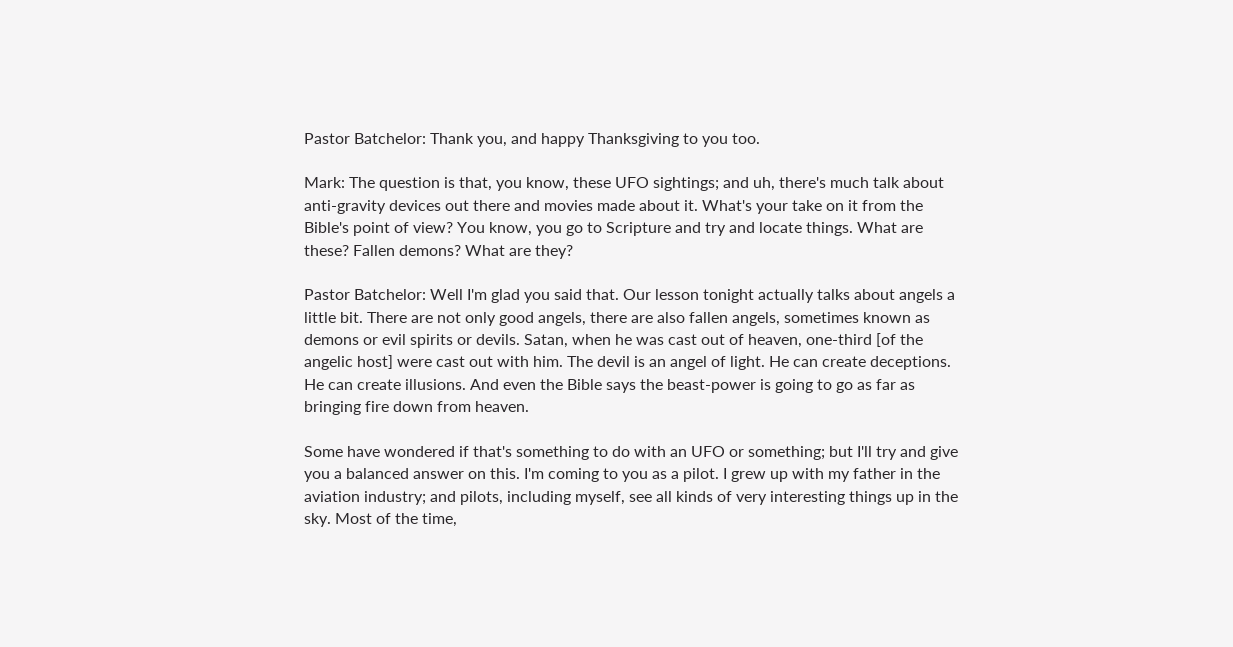Pastor Batchelor: Thank you, and happy Thanksgiving to you too.

Mark: The question is that, you know, these UFO sightings; and uh, there's much talk about anti-gravity devices out there and movies made about it. What's your take on it from the Bible's point of view? You know, you go to Scripture and try and locate things. What are these? Fallen demons? What are they?

Pastor Batchelor: Well I'm glad you said that. Our lesson tonight actually talks about angels a little bit. There are not only good angels, there are also fallen angels, sometimes known as demons or evil spirits or devils. Satan, when he was cast out of heaven, one-third [of the angelic host] were cast out with him. The devil is an angel of light. He can create deceptions. He can create illusions. And even the Bible says the beast-power is going to go as far as bringing fire down from heaven.

Some have wondered if that's something to do with an UFO or something; but I'll try and give you a balanced answer on this. I'm coming to you as a pilot. I grew up with my father in the aviation industry; and pilots, including myself, see all kinds of very interesting things up in the sky. Most of the time,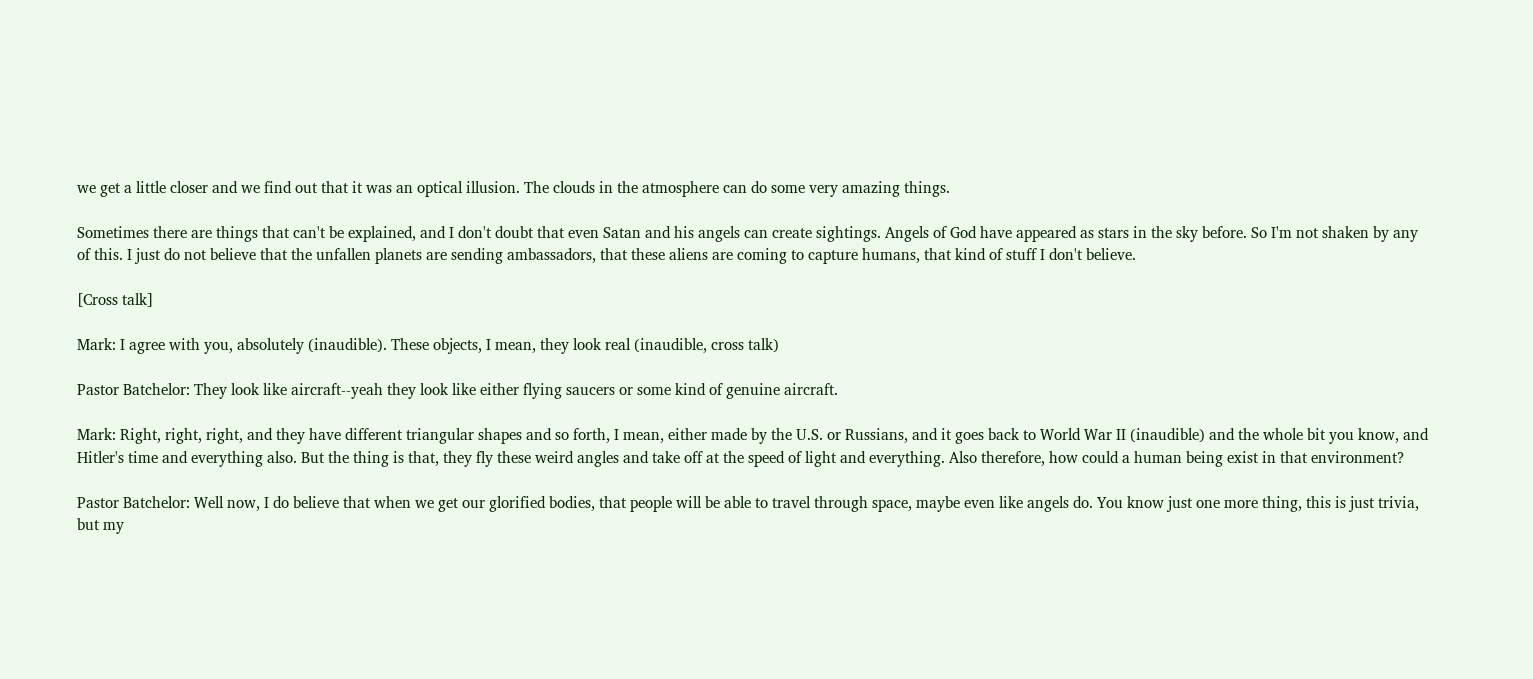we get a little closer and we find out that it was an optical illusion. The clouds in the atmosphere can do some very amazing things.

Sometimes there are things that can't be explained, and I don't doubt that even Satan and his angels can create sightings. Angels of God have appeared as stars in the sky before. So I'm not shaken by any of this. I just do not believe that the unfallen planets are sending ambassadors, that these aliens are coming to capture humans, that kind of stuff I don't believe.

[Cross talk]

Mark: I agree with you, absolutely (inaudible). These objects, I mean, they look real (inaudible, cross talk)

Pastor Batchelor: They look like aircraft--yeah they look like either flying saucers or some kind of genuine aircraft.

Mark: Right, right, right, and they have different triangular shapes and so forth, I mean, either made by the U.S. or Russians, and it goes back to World War II (inaudible) and the whole bit you know, and Hitler's time and everything also. But the thing is that, they fly these weird angles and take off at the speed of light and everything. Also therefore, how could a human being exist in that environment?

Pastor Batchelor: Well now, I do believe that when we get our glorified bodies, that people will be able to travel through space, maybe even like angels do. You know just one more thing, this is just trivia, but my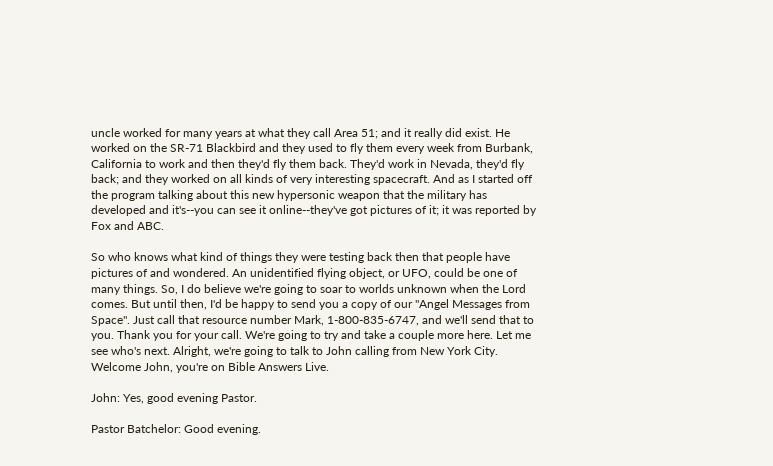uncle worked for many years at what they call Area 51; and it really did exist. He worked on the SR-71 Blackbird and they used to fly them every week from Burbank, California to work and then they'd fly them back. They'd work in Nevada, they'd fly back; and they worked on all kinds of very interesting spacecraft. And as I started off the program talking about this new hypersonic weapon that the military has developed and it's--you can see it online--they've got pictures of it; it was reported by Fox and ABC.

So who knows what kind of things they were testing back then that people have pictures of and wondered. An unidentified flying object, or UFO, could be one of many things. So, I do believe we're going to soar to worlds unknown when the Lord comes. But until then, I'd be happy to send you a copy of our "Angel Messages from Space". Just call that resource number Mark, 1-800-835-6747, and we'll send that to you. Thank you for your call. We're going to try and take a couple more here. Let me see who's next. Alright, we're going to talk to John calling from New York City. Welcome John, you're on Bible Answers Live.

John: Yes, good evening Pastor.

Pastor Batchelor: Good evening.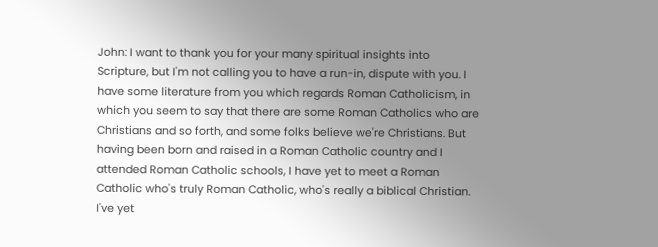John: I want to thank you for your many spiritual insights into Scripture, but I'm not calling you to have a run-in, dispute with you. I have some literature from you which regards Roman Catholicism, in which you seem to say that there are some Roman Catholics who are Christians and so forth, and some folks believe we're Christians. But having been born and raised in a Roman Catholic country and I attended Roman Catholic schools, I have yet to meet a Roman Catholic who's truly Roman Catholic, who's really a biblical Christian. I've yet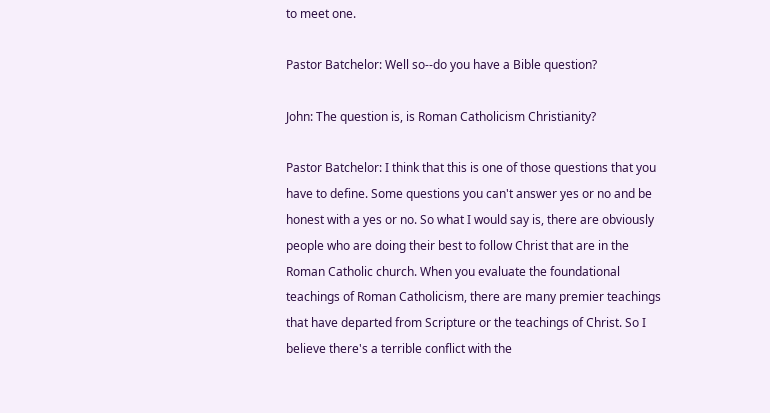to meet one.

Pastor Batchelor: Well so--do you have a Bible question?

John: The question is, is Roman Catholicism Christianity?

Pastor Batchelor: I think that this is one of those questions that you have to define. Some questions you can't answer yes or no and be honest with a yes or no. So what I would say is, there are obviously people who are doing their best to follow Christ that are in the Roman Catholic church. When you evaluate the foundational teachings of Roman Catholicism, there are many premier teachings that have departed from Scripture or the teachings of Christ. So I believe there's a terrible conflict with the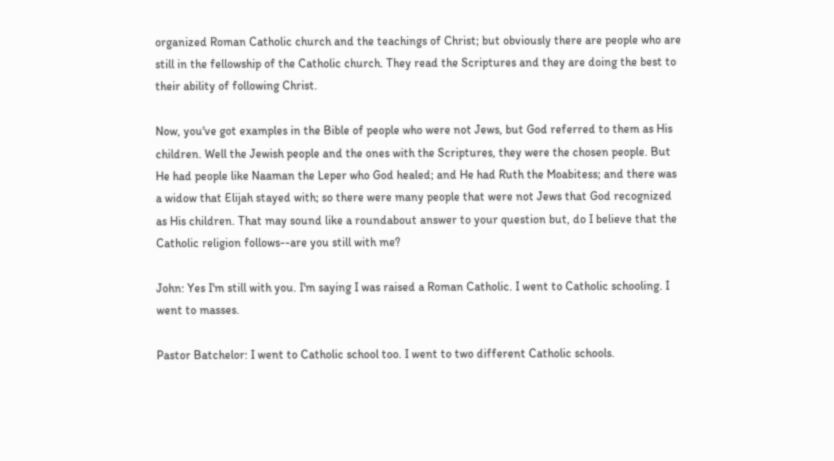organized Roman Catholic church and the teachings of Christ; but obviously there are people who are still in the fellowship of the Catholic church. They read the Scriptures and they are doing the best to their ability of following Christ.

Now, you've got examples in the Bible of people who were not Jews, but God referred to them as His children. Well the Jewish people and the ones with the Scriptures, they were the chosen people. But He had people like Naaman the Leper who God healed; and He had Ruth the Moabitess; and there was a widow that Elijah stayed with; so there were many people that were not Jews that God recognized as His children. That may sound like a roundabout answer to your question but, do I believe that the Catholic religion follows--are you still with me?

John: Yes I'm still with you. I'm saying I was raised a Roman Catholic. I went to Catholic schooling. I went to masses.

Pastor Batchelor: I went to Catholic school too. I went to two different Catholic schools.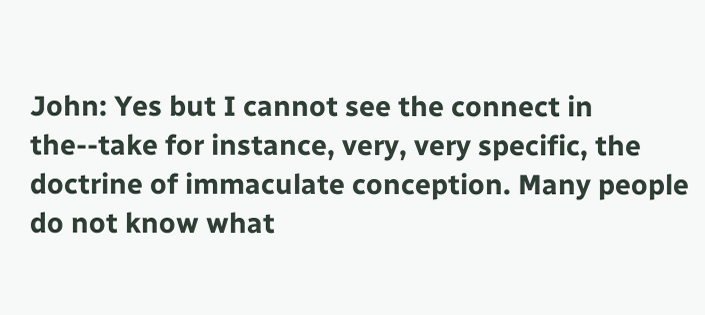John: Yes but I cannot see the connect in the--take for instance, very, very specific, the doctrine of immaculate conception. Many people do not know what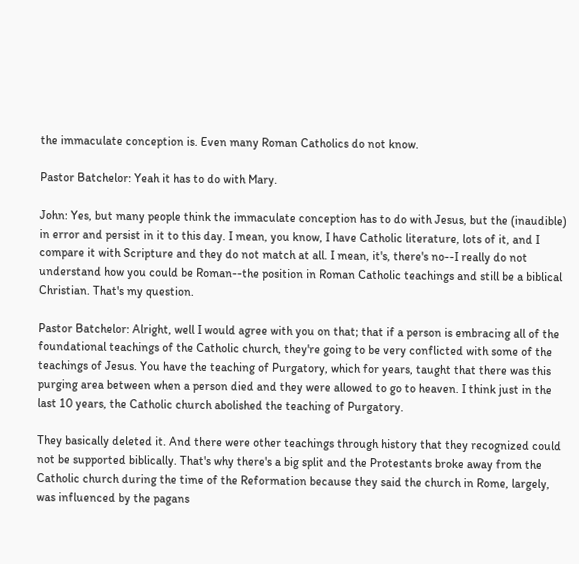the immaculate conception is. Even many Roman Catholics do not know.

Pastor Batchelor: Yeah it has to do with Mary.

John: Yes, but many people think the immaculate conception has to do with Jesus, but the (inaudible) in error and persist in it to this day. I mean, you know, I have Catholic literature, lots of it, and I compare it with Scripture and they do not match at all. I mean, it's, there's no--I really do not understand how you could be Roman--the position in Roman Catholic teachings and still be a biblical Christian. That's my question.

Pastor Batchelor: Alright, well I would agree with you on that; that if a person is embracing all of the foundational teachings of the Catholic church, they're going to be very conflicted with some of the teachings of Jesus. You have the teaching of Purgatory, which for years, taught that there was this purging area between when a person died and they were allowed to go to heaven. I think just in the last 10 years, the Catholic church abolished the teaching of Purgatory.

They basically deleted it. And there were other teachings through history that they recognized could not be supported biblically. That's why there's a big split and the Protestants broke away from the Catholic church during the time of the Reformation because they said the church in Rome, largely, was influenced by the pagans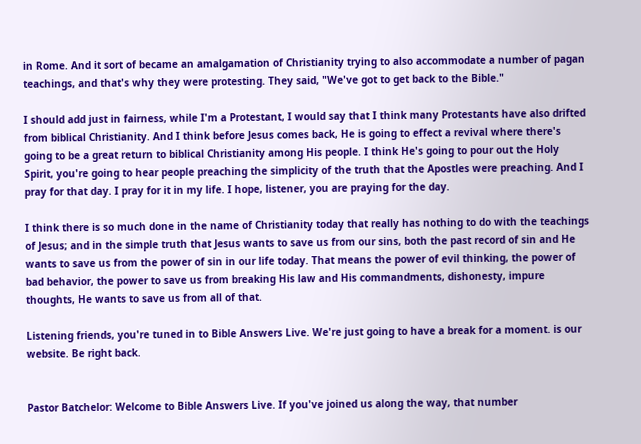in Rome. And it sort of became an amalgamation of Christianity trying to also accommodate a number of pagan teachings, and that's why they were protesting. They said, "We've got to get back to the Bible."

I should add just in fairness, while I'm a Protestant, I would say that I think many Protestants have also drifted from biblical Christianity. And I think before Jesus comes back, He is going to effect a revival where there's going to be a great return to biblical Christianity among His people. I think He's going to pour out the Holy Spirit, you're going to hear people preaching the simplicity of the truth that the Apostles were preaching. And I pray for that day. I pray for it in my life. I hope, listener, you are praying for the day.

I think there is so much done in the name of Christianity today that really has nothing to do with the teachings of Jesus; and in the simple truth that Jesus wants to save us from our sins, both the past record of sin and He wants to save us from the power of sin in our life today. That means the power of evil thinking, the power of bad behavior, the power to save us from breaking His law and His commandments, dishonesty, impure thoughts, He wants to save us from all of that.

Listening friends, you're tuned in to Bible Answers Live. We're just going to have a break for a moment. is our website. Be right back.


Pastor Batchelor: Welcome to Bible Answers Live. If you've joined us along the way, that number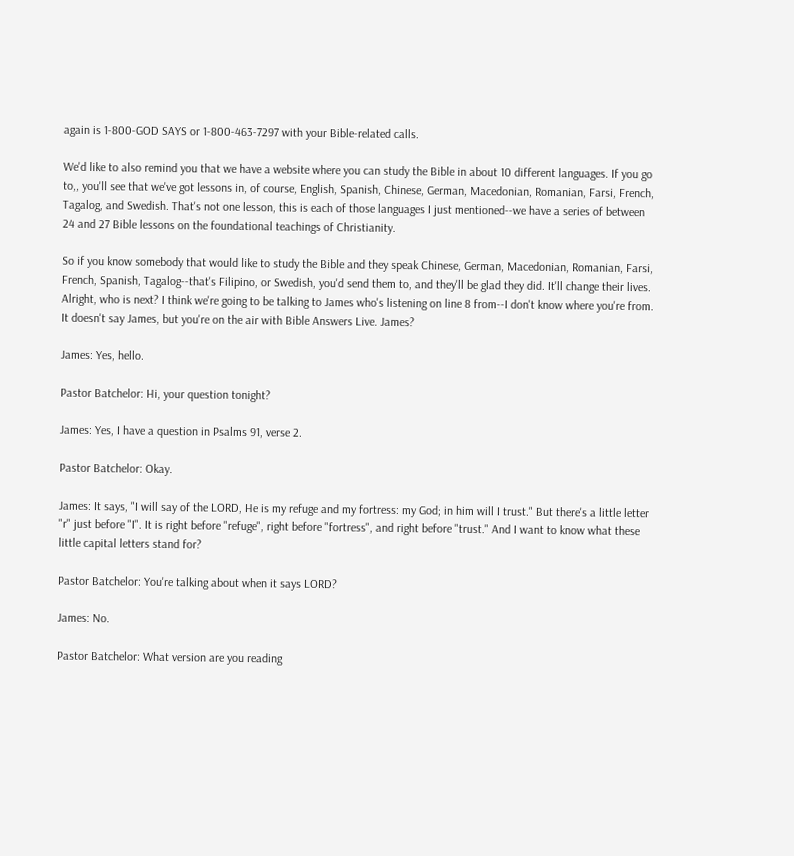again is 1-800-GOD SAYS or 1-800-463-7297 with your Bible-related calls.

We'd like to also remind you that we have a website where you can study the Bible in about 10 different languages. If you go to,, you'll see that we've got lessons in, of course, English, Spanish, Chinese, German, Macedonian, Romanian, Farsi, French, Tagalog, and Swedish. That's not one lesson, this is each of those languages I just mentioned--we have a series of between 24 and 27 Bible lessons on the foundational teachings of Christianity.

So if you know somebody that would like to study the Bible and they speak Chinese, German, Macedonian, Romanian, Farsi, French, Spanish, Tagalog--that's Filipino, or Swedish, you'd send them to, and they'll be glad they did. It'll change their lives. Alright, who is next? I think we're going to be talking to James who's listening on line 8 from--I don't know where you're from. It doesn't say James, but you're on the air with Bible Answers Live. James?

James: Yes, hello.

Pastor Batchelor: Hi, your question tonight?

James: Yes, I have a question in Psalms 91, verse 2.

Pastor Batchelor: Okay.

James: It says, "I will say of the LORD, He is my refuge and my fortress: my God; in him will I trust." But there's a little letter "r" just before "I". It is right before "refuge", right before "fortress", and right before "trust." And I want to know what these little capital letters stand for?

Pastor Batchelor: You're talking about when it says LORD?

James: No.

Pastor Batchelor: What version are you reading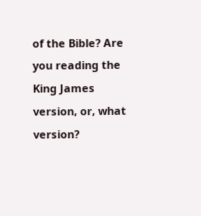of the Bible? Are you reading the King James version, or, what version?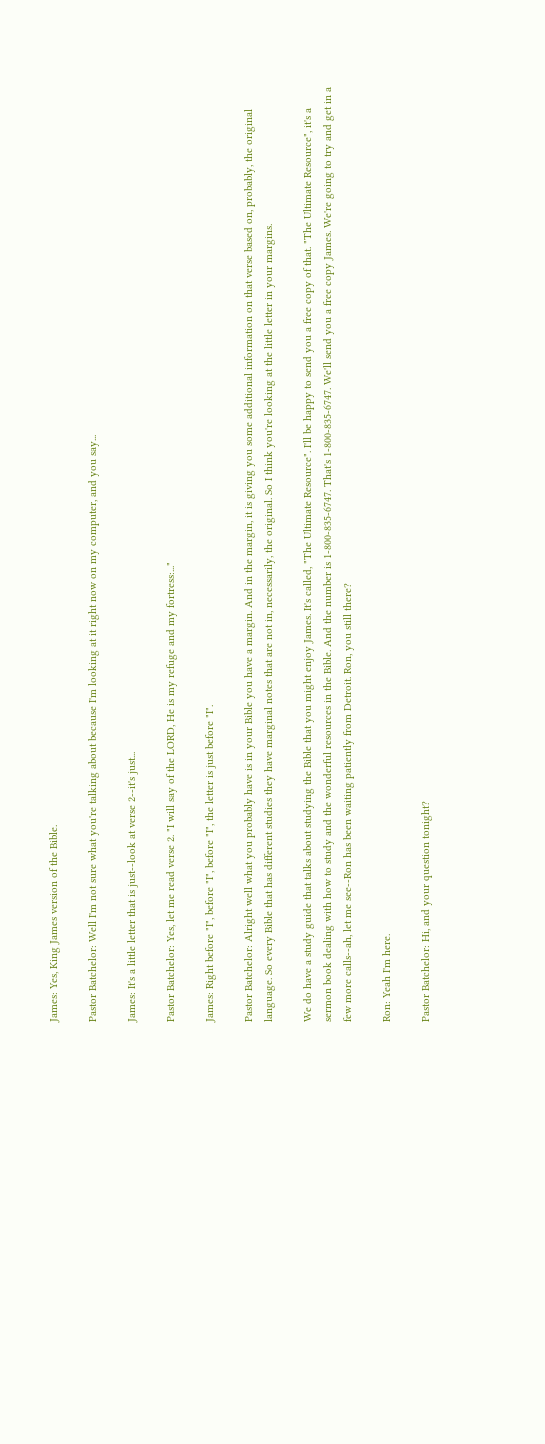James: Yes, King James version of the Bible.

Pastor Batchelor: Well I'm not sure what you're talking about because I'm looking at it right now on my computer, and you say...

James: It's a little letter that is just--look at verse 2--it's just...

Pastor Batchelor: Yes, let me read verse 2. "I will say of the LORD, He is my refuge and my fortress:..."

James: Right before "I", before "I", before "I", the letter is just before "I".

Pastor Batchelor: Alright well what you probably have is in your Bible you have a margin. And in the margin, it is giving you some additional information on that verse based on, probably, the original language. So every Bible that has different studies they have marginal notes that are not in, necessarily, the original. So I think you're looking at the little letter in your margins.

We do have a study guide that talks about studying the Bible that you might enjoy James. It's called, "The Ultimate Resource". I'll be happy to send you a free copy of that. "The Ultimate Resource", it's a sermon book dealing with how to study and the wonderful resources in the Bible. And the number is 1-800-835-6747. That's 1-800-835-6747. We'll send you a free copy James. We're going to try and get in a few more calls--ah, let me see--Ron has been waiting patiently from Detroit. Ron, you still there?

Ron: Yeah I'm here.

Pastor Batchelor: Hi, and your question tonight?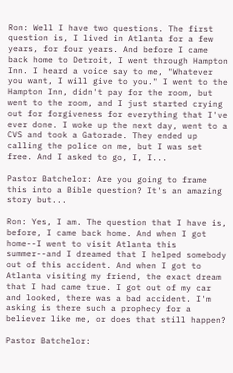Ron: Well I have two questions. The first question is, I lived in Atlanta for a few years, for four years. And before I came back home to Detroit, I went through Hampton Inn. I heard a voice say to me, "Whatever you want, I will give to you." I went to the Hampton Inn, didn't pay for the room, but went to the room, and I just started crying out for forgiveness for everything that I've ever done. I woke up the next day, went to a CVS and took a Gatorade. They ended up calling the police on me, but I was set free. And I asked to go, I, I...

Pastor Batchelor: Are you going to frame this into a Bible question? It's an amazing story but...

Ron: Yes, I am. The question that I have is, before, I came back home. And when I got home--I went to visit Atlanta this summer--and I dreamed that I helped somebody out of this accident. And when I got to Atlanta visiting my friend, the exact dream that I had came true. I got out of my car and looked, there was a bad accident. I'm asking is there such a prophecy for a believer like me, or does that still happen?

Pastor Batchelor: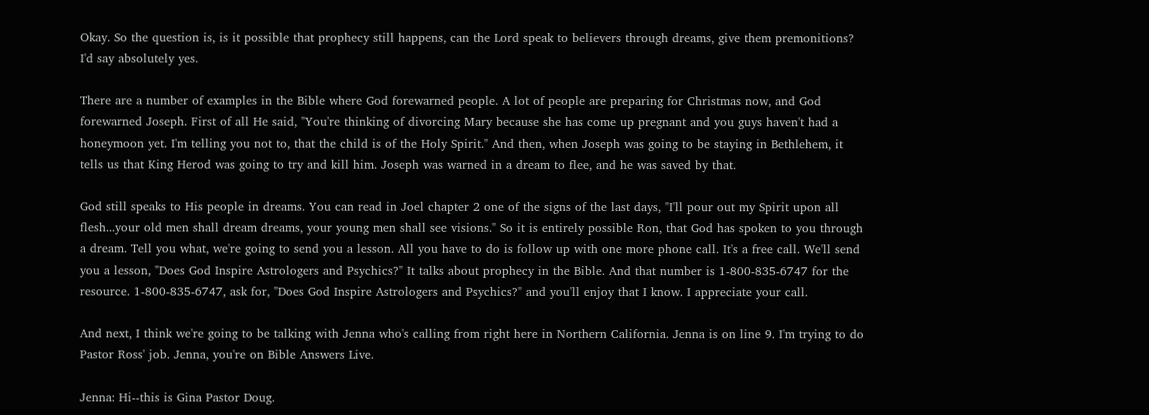Okay. So the question is, is it possible that prophecy still happens, can the Lord speak to believers through dreams, give them premonitions? I'd say absolutely yes.

There are a number of examples in the Bible where God forewarned people. A lot of people are preparing for Christmas now, and God forewarned Joseph. First of all He said, "You're thinking of divorcing Mary because she has come up pregnant and you guys haven't had a honeymoon yet. I'm telling you not to, that the child is of the Holy Spirit." And then, when Joseph was going to be staying in Bethlehem, it tells us that King Herod was going to try and kill him. Joseph was warned in a dream to flee, and he was saved by that.

God still speaks to His people in dreams. You can read in Joel chapter 2 one of the signs of the last days, "I'll pour out my Spirit upon all flesh...your old men shall dream dreams, your young men shall see visions." So it is entirely possible Ron, that God has spoken to you through a dream. Tell you what, we're going to send you a lesson. All you have to do is follow up with one more phone call. It's a free call. We'll send you a lesson, "Does God Inspire Astrologers and Psychics?" It talks about prophecy in the Bible. And that number is 1-800-835-6747 for the resource. 1-800-835-6747, ask for, "Does God Inspire Astrologers and Psychics?" and you'll enjoy that I know. I appreciate your call.

And next, I think we're going to be talking with Jenna who's calling from right here in Northern California. Jenna is on line 9. I'm trying to do Pastor Ross' job. Jenna, you're on Bible Answers Live.

Jenna: Hi--this is Gina Pastor Doug.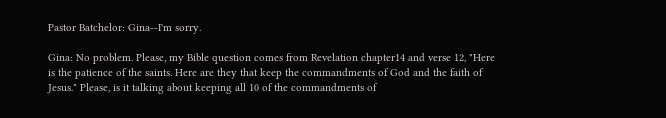Pastor Batchelor: Gina--I'm sorry.

Gina: No problem. Please, my Bible question comes from Revelation chapter14 and verse 12, "Here is the patience of the saints. Here are they that keep the commandments of God and the faith of Jesus." Please, is it talking about keeping all 10 of the commandments of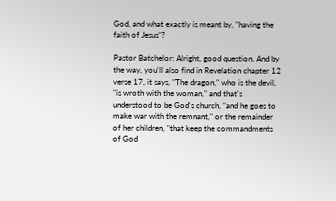God, and what exactly is meant by, "having the faith of Jesus"?

Pastor Batchelor: Alright, good question. And by the way, you'll also find in Revelation chapter 12 verse 17, it says, "The dragon," who is the devil, "is wroth with the woman," and that's understood to be God's church, "and he goes to make war with the remnant," or the remainder of her children, "that keep the commandments of God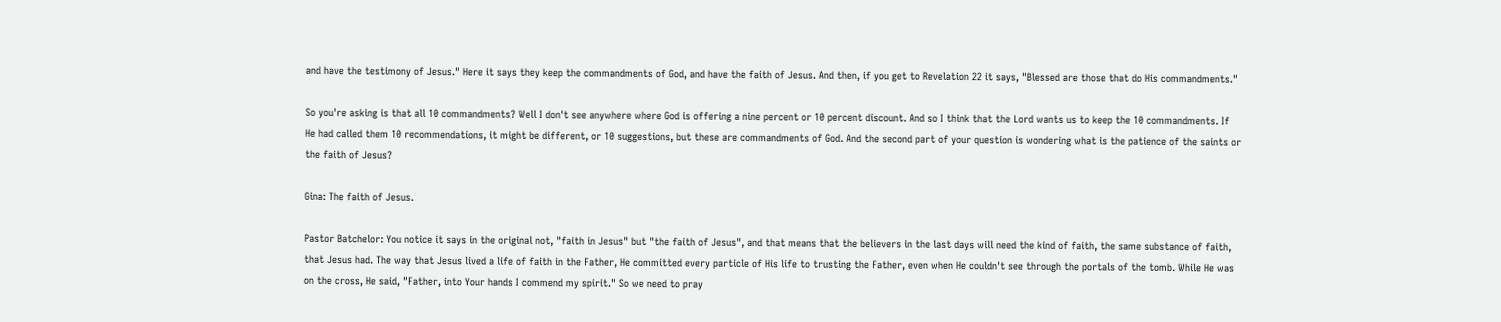and have the testimony of Jesus." Here it says they keep the commandments of God, and have the faith of Jesus. And then, if you get to Revelation 22 it says, "Blessed are those that do His commandments."

So you're asking is that all 10 commandments? Well I don't see anywhere where God is offering a nine percent or 10 percent discount. And so I think that the Lord wants us to keep the 10 commandments. If He had called them 10 recommendations, it might be different, or 10 suggestions, but these are commandments of God. And the second part of your question is wondering what is the patience of the saints or the faith of Jesus?

Gina: The faith of Jesus.

Pastor Batchelor: You notice it says in the original not, "faith in Jesus" but "the faith of Jesus", and that means that the believers in the last days will need the kind of faith, the same substance of faith, that Jesus had. The way that Jesus lived a life of faith in the Father, He committed every particle of His life to trusting the Father, even when He couldn't see through the portals of the tomb. While He was on the cross, He said, "Father, into Your hands I commend my spirit." So we need to pray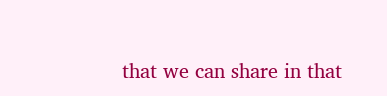that we can share in that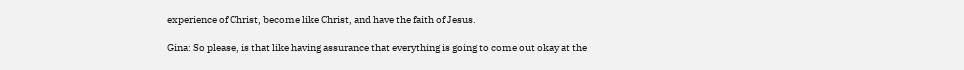experience of Christ, become like Christ, and have the faith of Jesus.

Gina: So please, is that like having assurance that everything is going to come out okay at the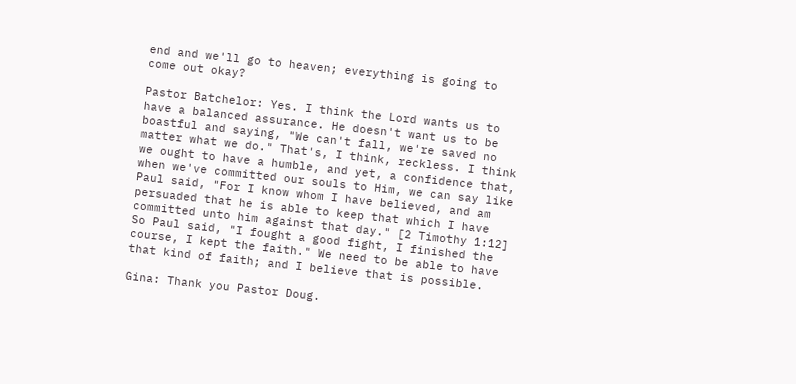end and we'll go to heaven; everything is going to come out okay?

Pastor Batchelor: Yes. I think the Lord wants us to have a balanced assurance. He doesn't want us to be boastful and saying, "We can't fall, we're saved no matter what we do." That's, I think, reckless. I think we ought to have a humble, and yet, a confidence that, when we've committed our souls to Him, we can say like Paul said, "For I know whom I have believed, and am persuaded that he is able to keep that which I have committed unto him against that day." [2 Timothy 1:12] So Paul said, "I fought a good fight, I finished the course, I kept the faith." We need to be able to have that kind of faith; and I believe that is possible.

Gina: Thank you Pastor Doug.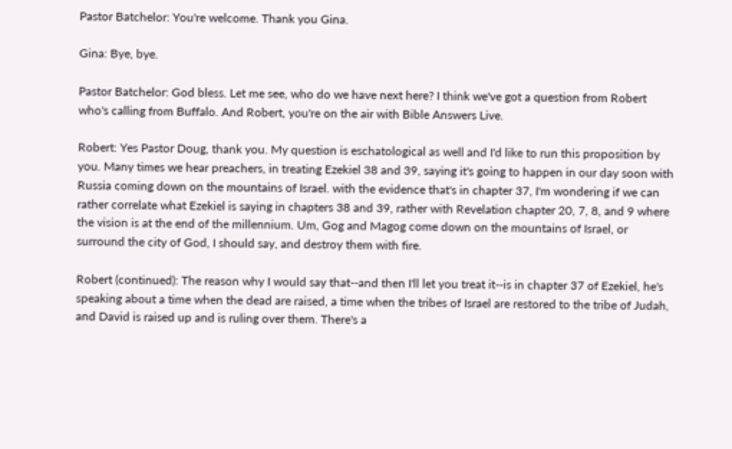Pastor Batchelor: You're welcome. Thank you Gina.

Gina: Bye, bye.

Pastor Batchelor: God bless. Let me see, who do we have next here? I think we've got a question from Robert who's calling from Buffalo. And Robert, you're on the air with Bible Answers Live.

Robert: Yes Pastor Doug, thank you. My question is eschatological as well and I'd like to run this proposition by you. Many times we hear preachers, in treating Ezekiel 38 and 39, saying it's going to happen in our day soon with Russia coming down on the mountains of Israel. with the evidence that's in chapter 37, I'm wondering if we can rather correlate what Ezekiel is saying in chapters 38 and 39, rather with Revelation chapter 20, 7, 8, and 9 where the vision is at the end of the millennium. Um, Gog and Magog come down on the mountains of Israel, or surround the city of God, I should say, and destroy them with fire.

Robert (continued): The reason why I would say that--and then I'll let you treat it--is in chapter 37 of Ezekiel, he's speaking about a time when the dead are raised, a time when the tribes of Israel are restored to the tribe of Judah, and David is raised up and is ruling over them. There's a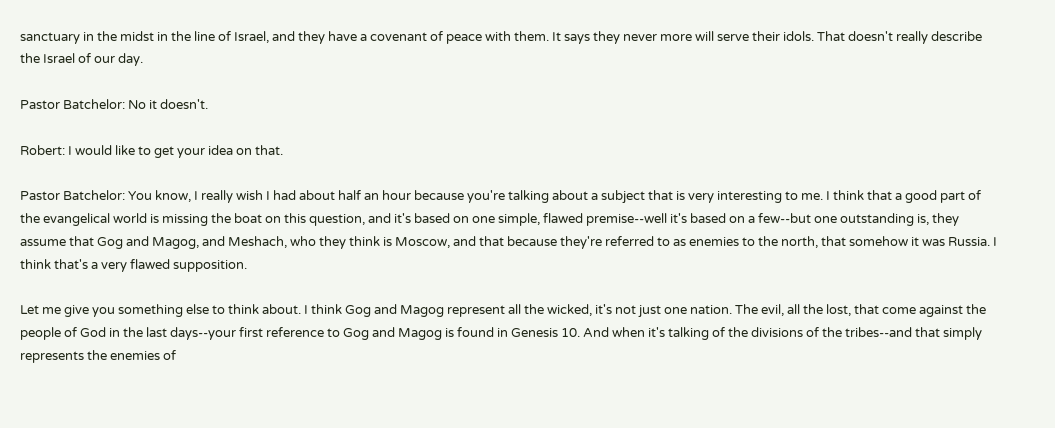sanctuary in the midst in the line of Israel, and they have a covenant of peace with them. It says they never more will serve their idols. That doesn't really describe the Israel of our day.

Pastor Batchelor: No it doesn't.

Robert: I would like to get your idea on that.

Pastor Batchelor: You know, I really wish I had about half an hour because you're talking about a subject that is very interesting to me. I think that a good part of the evangelical world is missing the boat on this question, and it's based on one simple, flawed premise--well it's based on a few--but one outstanding is, they assume that Gog and Magog, and Meshach, who they think is Moscow, and that because they're referred to as enemies to the north, that somehow it was Russia. I think that's a very flawed supposition.

Let me give you something else to think about. I think Gog and Magog represent all the wicked, it's not just one nation. The evil, all the lost, that come against the people of God in the last days--your first reference to Gog and Magog is found in Genesis 10. And when it's talking of the divisions of the tribes--and that simply represents the enemies of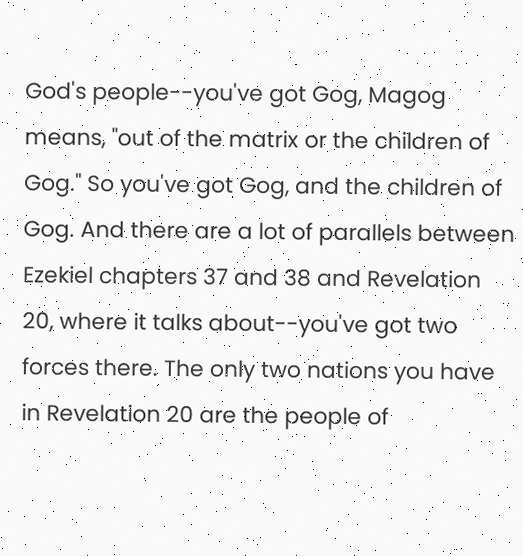God's people--you've got Gog, Magog means, "out of the matrix or the children of Gog." So you've got Gog, and the children of Gog. And there are a lot of parallels between Ezekiel chapters 37 and 38 and Revelation 20, where it talks about--you've got two forces there. The only two nations you have in Revelation 20 are the people of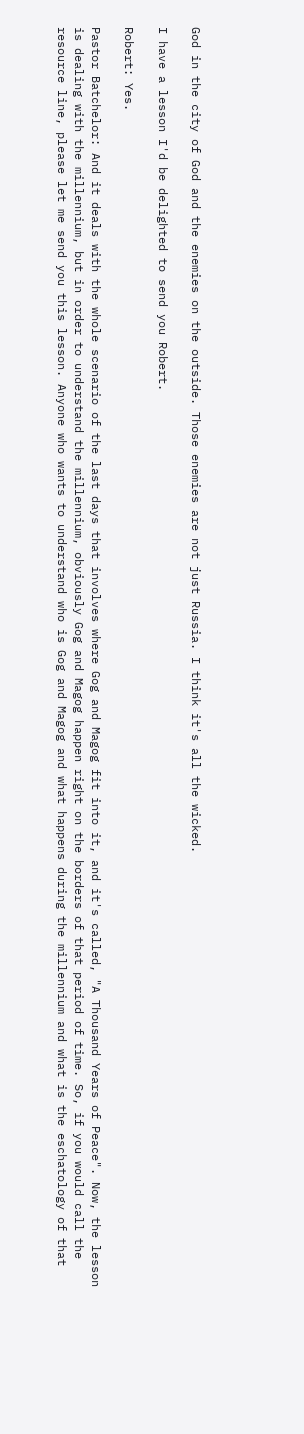God in the city of God and the enemies on the outside. Those enemies are not just Russia. I think it's all the wicked.

I have a lesson I'd be delighted to send you Robert.

Robert: Yes.

Pastor Batchelor: And it deals with the whole scenario of the last days that involves where Gog and Magog fit into it, and it's called, "A Thousand Years of Peace". Now, the lesson is dealing with the millennium, but in order to understand the millennium, obviously Gog and Magog happen right on the borders of that period of time. So, if you would call the resource line, please let me send you this lesson. Anyone who wants to understand who is Gog and Magog and what happens during the millennium and what is the eschatology of that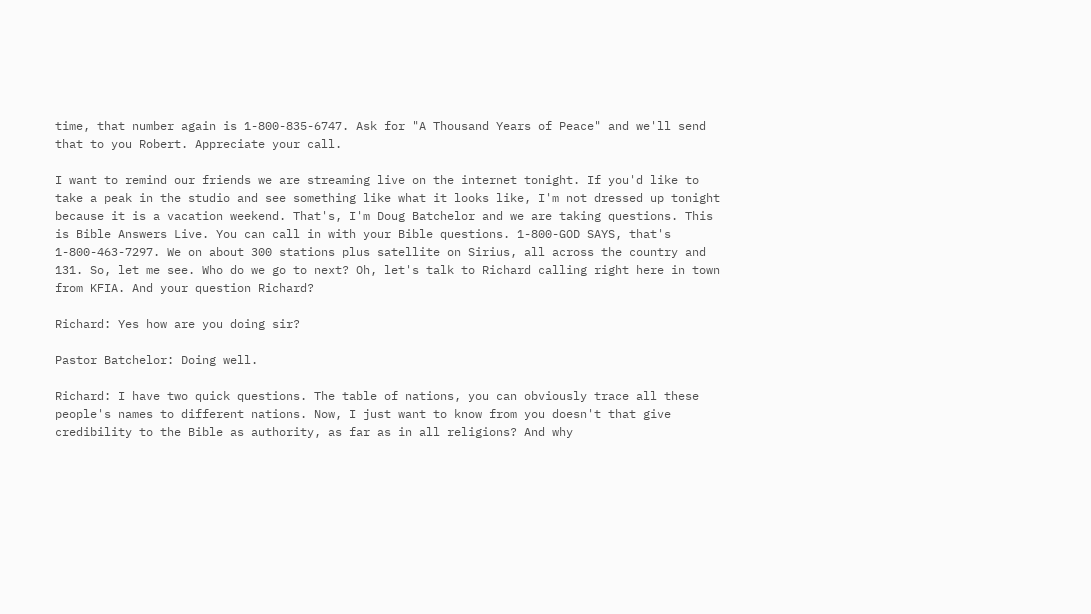time, that number again is 1-800-835-6747. Ask for "A Thousand Years of Peace" and we'll send that to you Robert. Appreciate your call.

I want to remind our friends we are streaming live on the internet tonight. If you'd like to take a peak in the studio and see something like what it looks like, I'm not dressed up tonight because it is a vacation weekend. That's, I'm Doug Batchelor and we are taking questions. This is Bible Answers Live. You can call in with your Bible questions. 1-800-GOD SAYS, that's 1-800-463-7297. We on about 300 stations plus satellite on Sirius, all across the country and 131. So, let me see. Who do we go to next? Oh, let's talk to Richard calling right here in town from KFIA. And your question Richard?

Richard: Yes how are you doing sir?

Pastor Batchelor: Doing well.

Richard: I have two quick questions. The table of nations, you can obviously trace all these people's names to different nations. Now, I just want to know from you doesn't that give credibility to the Bible as authority, as far as in all religions? And why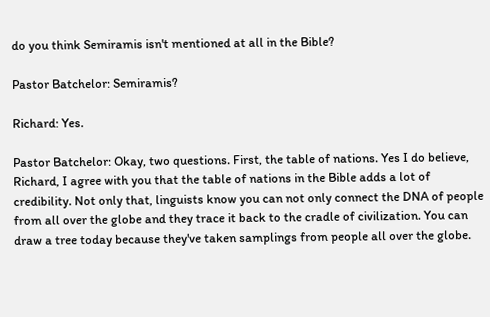do you think Semiramis isn't mentioned at all in the Bible?

Pastor Batchelor: Semiramis?

Richard: Yes.

Pastor Batchelor: Okay, two questions. First, the table of nations. Yes I do believe, Richard, I agree with you that the table of nations in the Bible adds a lot of credibility. Not only that, linguists know you can not only connect the DNA of people from all over the globe and they trace it back to the cradle of civilization. You can draw a tree today because they've taken samplings from people all over the globe.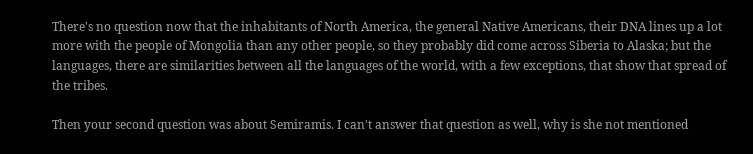There's no question now that the inhabitants of North America, the general Native Americans, their DNA lines up a lot more with the people of Mongolia than any other people, so they probably did come across Siberia to Alaska; but the languages, there are similarities between all the languages of the world, with a few exceptions, that show that spread of the tribes.

Then your second question was about Semiramis. I can't answer that question as well, why is she not mentioned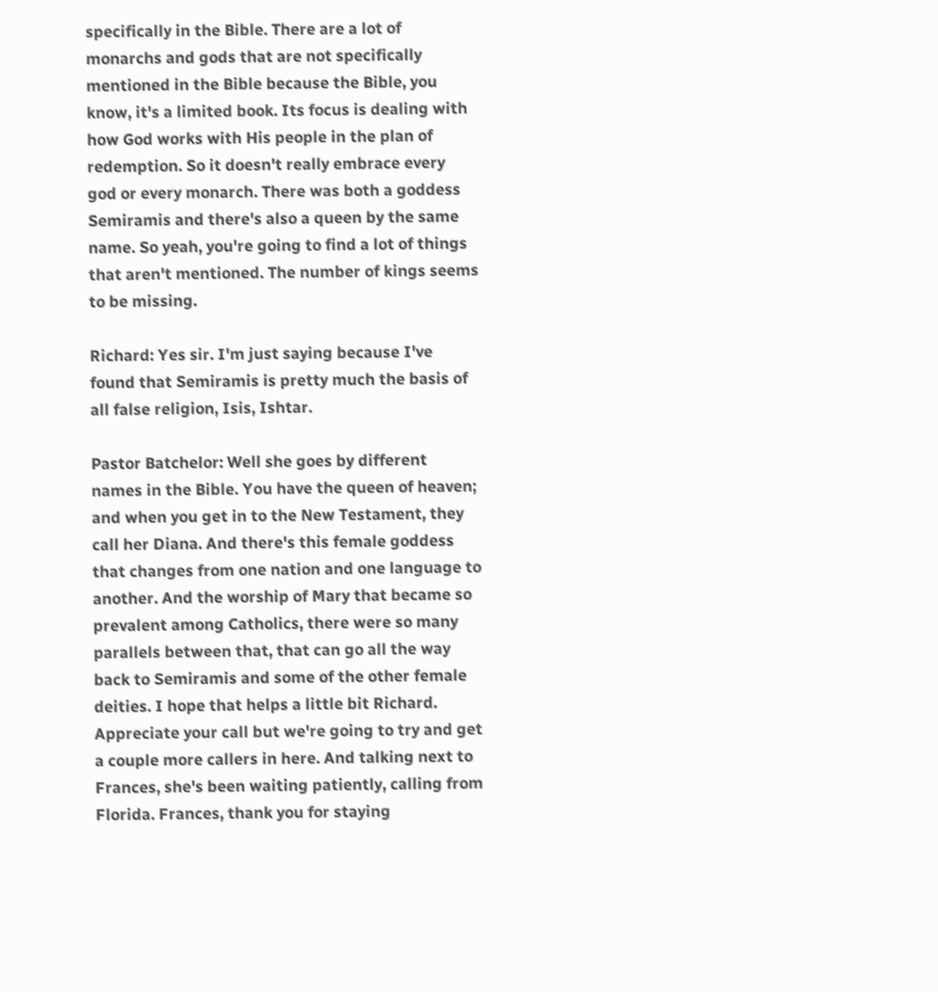specifically in the Bible. There are a lot of monarchs and gods that are not specifically mentioned in the Bible because the Bible, you know, it's a limited book. Its focus is dealing with how God works with His people in the plan of redemption. So it doesn't really embrace every god or every monarch. There was both a goddess Semiramis and there's also a queen by the same name. So yeah, you're going to find a lot of things that aren't mentioned. The number of kings seems to be missing.

Richard: Yes sir. I'm just saying because I've found that Semiramis is pretty much the basis of all false religion, Isis, Ishtar.

Pastor Batchelor: Well she goes by different names in the Bible. You have the queen of heaven; and when you get in to the New Testament, they call her Diana. And there's this female goddess that changes from one nation and one language to another. And the worship of Mary that became so prevalent among Catholics, there were so many parallels between that, that can go all the way back to Semiramis and some of the other female deities. I hope that helps a little bit Richard. Appreciate your call but we're going to try and get a couple more callers in here. And talking next to Frances, she's been waiting patiently, calling from Florida. Frances, thank you for staying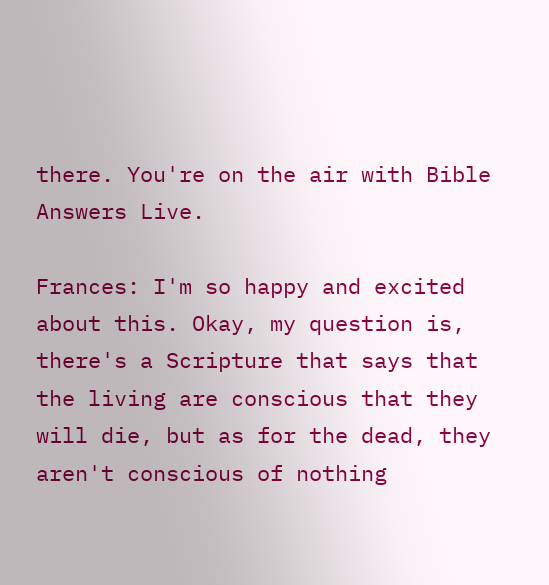there. You're on the air with Bible Answers Live.

Frances: I'm so happy and excited about this. Okay, my question is, there's a Scripture that says that the living are conscious that they will die, but as for the dead, they aren't conscious of nothing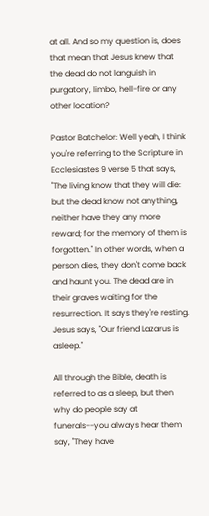at all. And so my question is, does that mean that Jesus knew that the dead do not languish in purgatory, limbo, hell-fire or any other location?

Pastor Batchelor: Well yeah, I think you're referring to the Scripture in Ecclesiastes 9 verse 5 that says, "The living know that they will die: but the dead know not anything, neither have they any more reward; for the memory of them is forgotten." In other words, when a person dies, they don't come back and haunt you. The dead are in their graves waiting for the resurrection. It says they're resting. Jesus says, "Our friend Lazarus is asleep."

All through the Bible, death is referred to as a sleep, but then why do people say at funerals--you always hear them say, "They have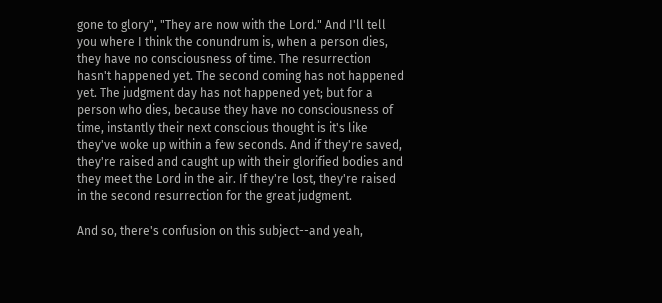gone to glory", "They are now with the Lord." And I'll tell you where I think the conundrum is, when a person dies, they have no consciousness of time. The resurrection hasn't happened yet. The second coming has not happened yet. The judgment day has not happened yet; but for a person who dies, because they have no consciousness of time, instantly their next conscious thought is it's like they've woke up within a few seconds. And if they're saved, they're raised and caught up with their glorified bodies and they meet the Lord in the air. If they're lost, they're raised in the second resurrection for the great judgment.

And so, there's confusion on this subject--and yeah,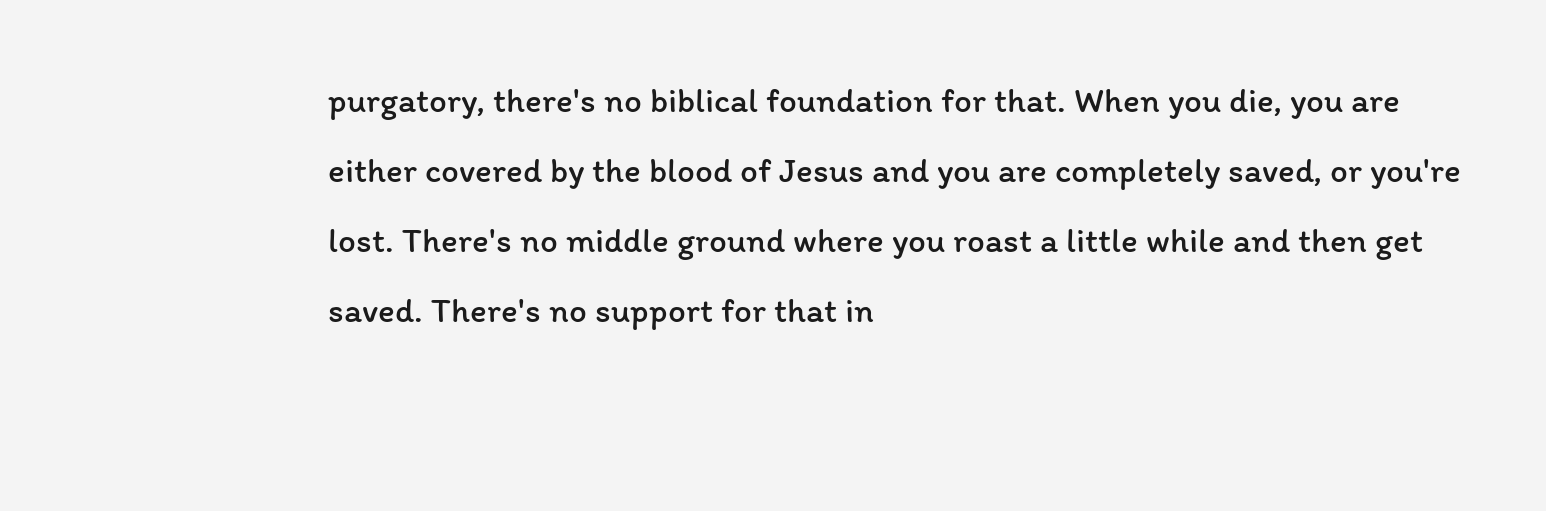purgatory, there's no biblical foundation for that. When you die, you are either covered by the blood of Jesus and you are completely saved, or you're lost. There's no middle ground where you roast a little while and then get saved. There's no support for that in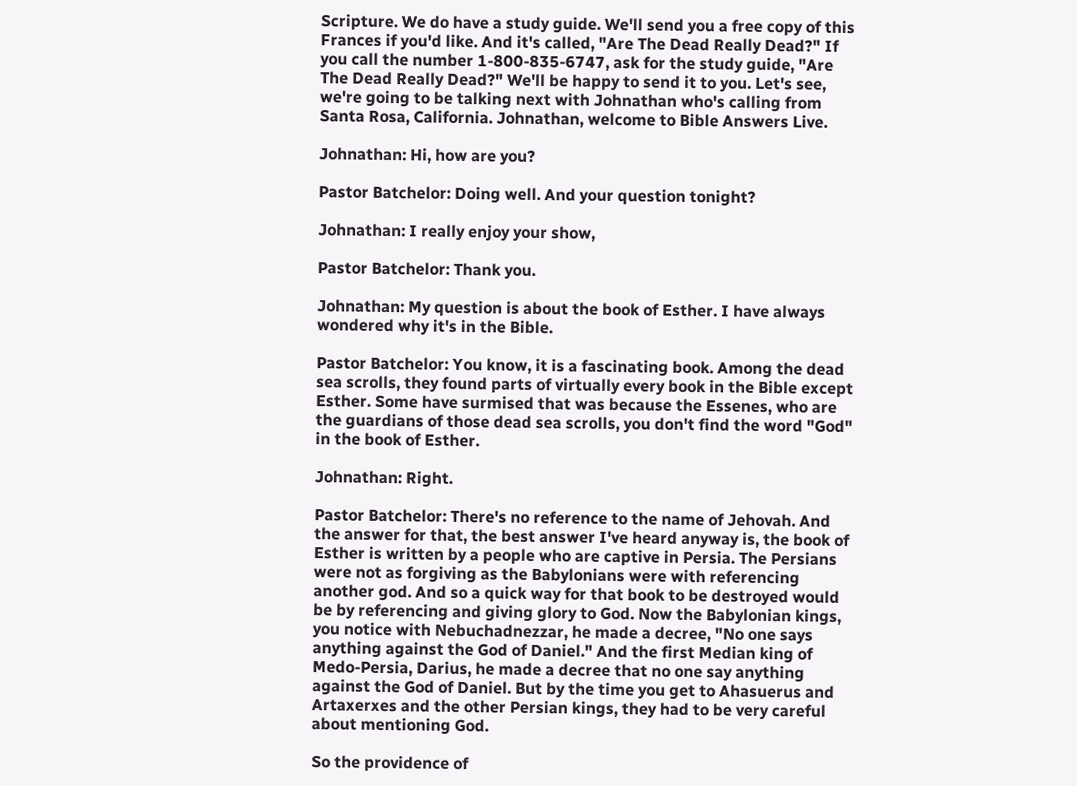Scripture. We do have a study guide. We'll send you a free copy of this Frances if you'd like. And it's called, "Are The Dead Really Dead?" If you call the number 1-800-835-6747, ask for the study guide, "Are The Dead Really Dead?" We'll be happy to send it to you. Let's see, we're going to be talking next with Johnathan who's calling from Santa Rosa, California. Johnathan, welcome to Bible Answers Live.

Johnathan: Hi, how are you?

Pastor Batchelor: Doing well. And your question tonight?

Johnathan: I really enjoy your show,

Pastor Batchelor: Thank you.

Johnathan: My question is about the book of Esther. I have always wondered why it's in the Bible.

Pastor Batchelor: You know, it is a fascinating book. Among the dead sea scrolls, they found parts of virtually every book in the Bible except Esther. Some have surmised that was because the Essenes, who are the guardians of those dead sea scrolls, you don't find the word "God" in the book of Esther.

Johnathan: Right.

Pastor Batchelor: There's no reference to the name of Jehovah. And the answer for that, the best answer I've heard anyway is, the book of Esther is written by a people who are captive in Persia. The Persians were not as forgiving as the Babylonians were with referencing another god. And so a quick way for that book to be destroyed would be by referencing and giving glory to God. Now the Babylonian kings, you notice with Nebuchadnezzar, he made a decree, "No one says anything against the God of Daniel." And the first Median king of Medo-Persia, Darius, he made a decree that no one say anything against the God of Daniel. But by the time you get to Ahasuerus and Artaxerxes and the other Persian kings, they had to be very careful about mentioning God.

So the providence of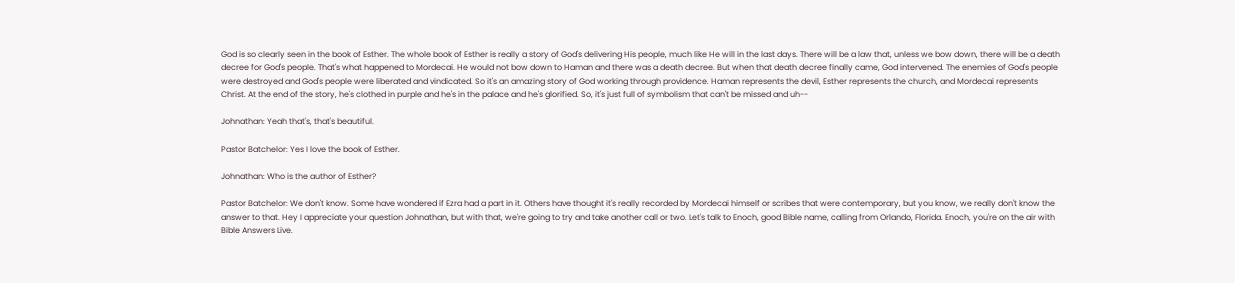God is so clearly seen in the book of Esther. The whole book of Esther is really a story of God's delivering His people, much like He will in the last days. There will be a law that, unless we bow down, there will be a death decree for God's people. That's what happened to Mordecai. He would not bow down to Haman and there was a death decree. But when that death decree finally came, God intervened. The enemies of God's people were destroyed and God's people were liberated and vindicated. So it's an amazing story of God working through providence. Haman represents the devil, Esther represents the church, and Mordecai represents Christ. At the end of the story, he's clothed in purple and he's in the palace and he's glorified. So, it's just full of symbolism that can't be missed and uh--

Johnathan: Yeah that's, that's beautiful.

Pastor Batchelor: Yes I love the book of Esther.

Johnathan: Who is the author of Esther?

Pastor Batchelor: We don't know. Some have wondered if Ezra had a part in it. Others have thought it's really recorded by Mordecai himself or scribes that were contemporary, but you know, we really don't know the answer to that. Hey I appreciate your question Johnathan, but with that, we're going to try and take another call or two. Let's talk to Enoch, good Bible name, calling from Orlando, Florida. Enoch, you're on the air with Bible Answers Live.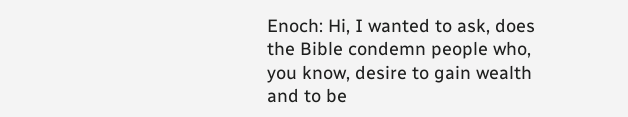Enoch: Hi, I wanted to ask, does the Bible condemn people who, you know, desire to gain wealth and to be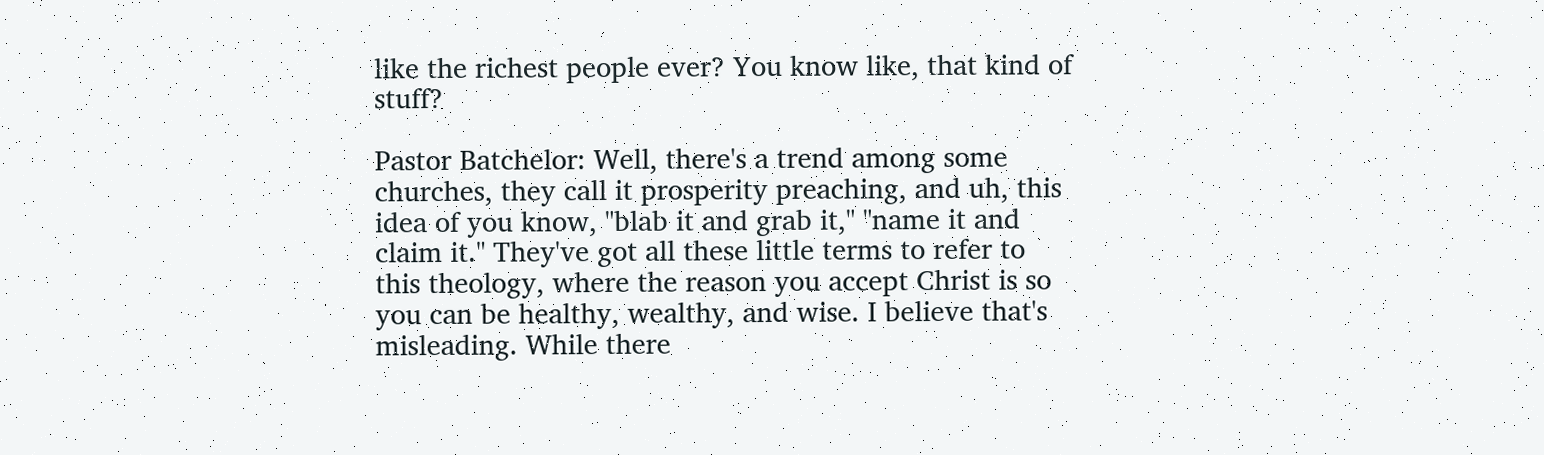like the richest people ever? You know like, that kind of stuff?

Pastor Batchelor: Well, there's a trend among some churches, they call it prosperity preaching, and uh, this idea of you know, "blab it and grab it," "name it and claim it." They've got all these little terms to refer to this theology, where the reason you accept Christ is so you can be healthy, wealthy, and wise. I believe that's misleading. While there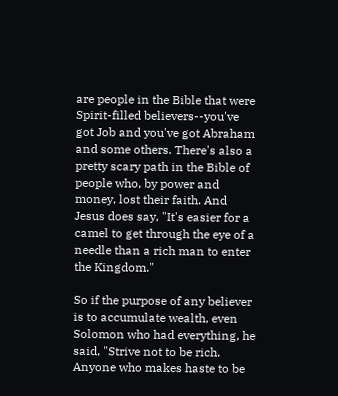are people in the Bible that were Spirit-filled believers--you've got Job and you've got Abraham and some others. There's also a pretty scary path in the Bible of people who, by power and money, lost their faith. And Jesus does say, "It's easier for a camel to get through the eye of a needle than a rich man to enter the Kingdom."

So if the purpose of any believer is to accumulate wealth, even Solomon who had everything, he said, "Strive not to be rich. Anyone who makes haste to be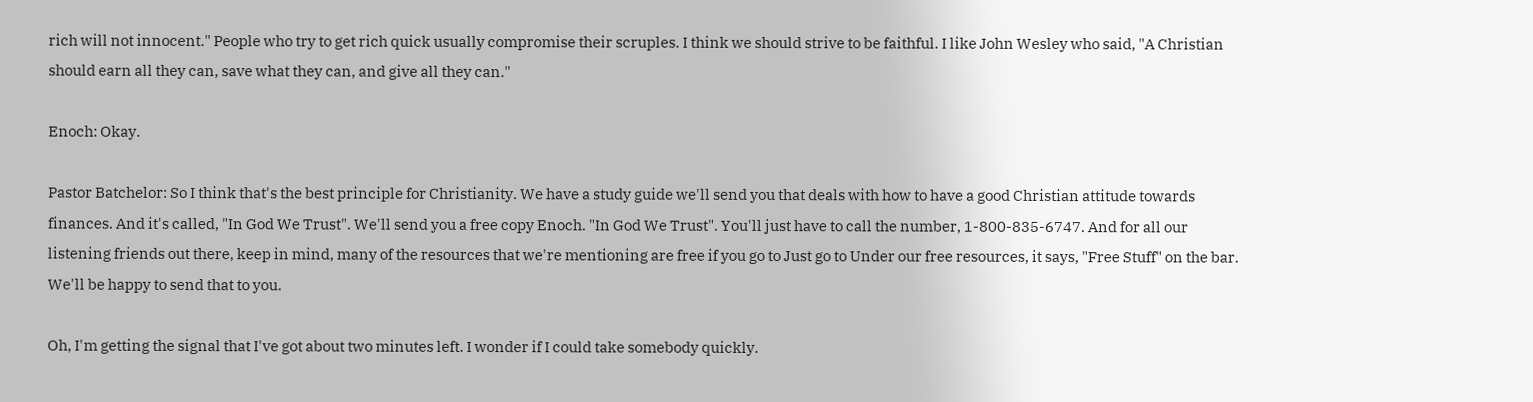rich will not innocent." People who try to get rich quick usually compromise their scruples. I think we should strive to be faithful. I like John Wesley who said, "A Christian should earn all they can, save what they can, and give all they can."

Enoch: Okay.

Pastor Batchelor: So I think that's the best principle for Christianity. We have a study guide we'll send you that deals with how to have a good Christian attitude towards finances. And it's called, "In God We Trust". We'll send you a free copy Enoch. "In God We Trust". You'll just have to call the number, 1-800-835-6747. And for all our listening friends out there, keep in mind, many of the resources that we're mentioning are free if you go to Just go to Under our free resources, it says, "Free Stuff" on the bar. We'll be happy to send that to you.

Oh, I'm getting the signal that I've got about two minutes left. I wonder if I could take somebody quickly.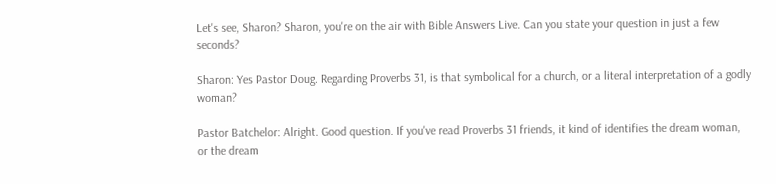Let's see, Sharon? Sharon, you're on the air with Bible Answers Live. Can you state your question in just a few seconds?

Sharon: Yes Pastor Doug. Regarding Proverbs 31, is that symbolical for a church, or a literal interpretation of a godly woman?

Pastor Batchelor: Alright. Good question. If you've read Proverbs 31 friends, it kind of identifies the dream woman, or the dream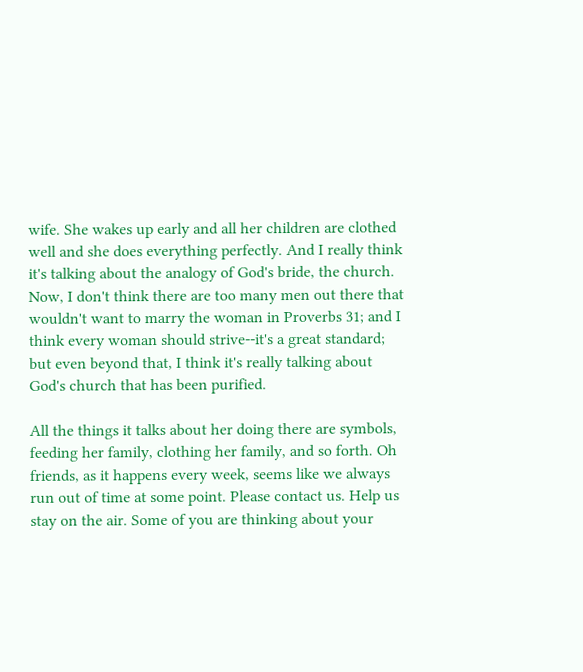wife. She wakes up early and all her children are clothed well and she does everything perfectly. And I really think it's talking about the analogy of God's bride, the church. Now, I don't think there are too many men out there that wouldn't want to marry the woman in Proverbs 31; and I think every woman should strive--it's a great standard; but even beyond that, I think it's really talking about God's church that has been purified.

All the things it talks about her doing there are symbols, feeding her family, clothing her family, and so forth. Oh friends, as it happens every week, seems like we always run out of time at some point. Please contact us. Help us stay on the air. Some of you are thinking about your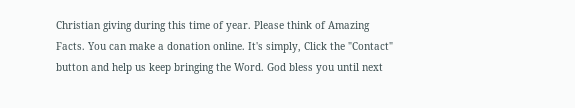Christian giving during this time of year. Please think of Amazing Facts. You can make a donation online. It's simply, Click the "Contact" button and help us keep bringing the Word. God bless you until next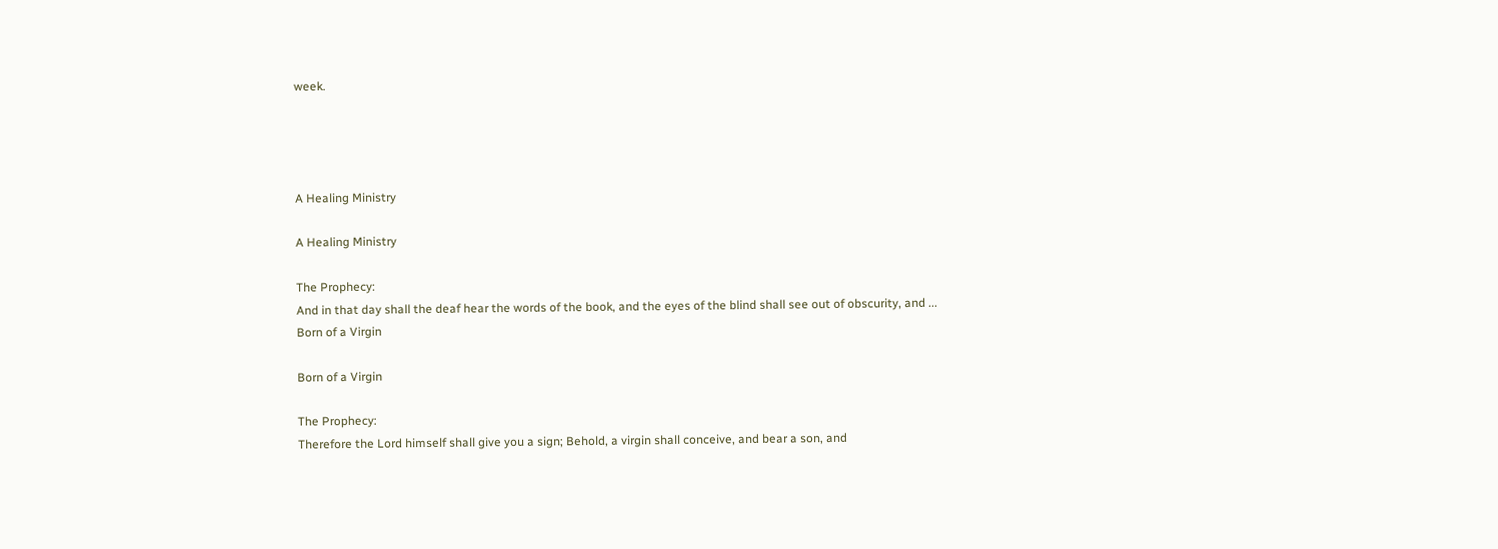week.




A Healing Ministry

A Healing Ministry

The Prophecy:
And in that day shall the deaf hear the words of the book, and the eyes of the blind shall see out of obscurity, and ...
Born of a Virgin

Born of a Virgin

The Prophecy:
Therefore the Lord himself shall give you a sign; Behold, a virgin shall conceive, and bear a son, and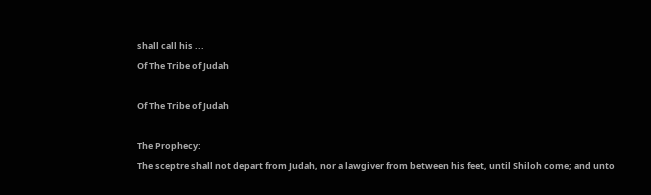shall call his ...
Of The Tribe of Judah

Of The Tribe of Judah

The Prophecy:
The sceptre shall not depart from Judah, nor a lawgiver from between his feet, until Shiloh come; and unto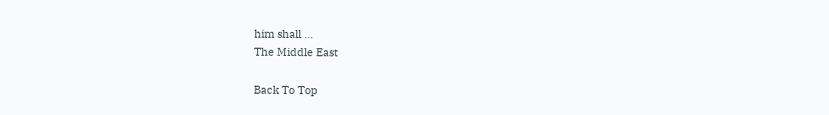him shall ...
The Middle East

Back To Top